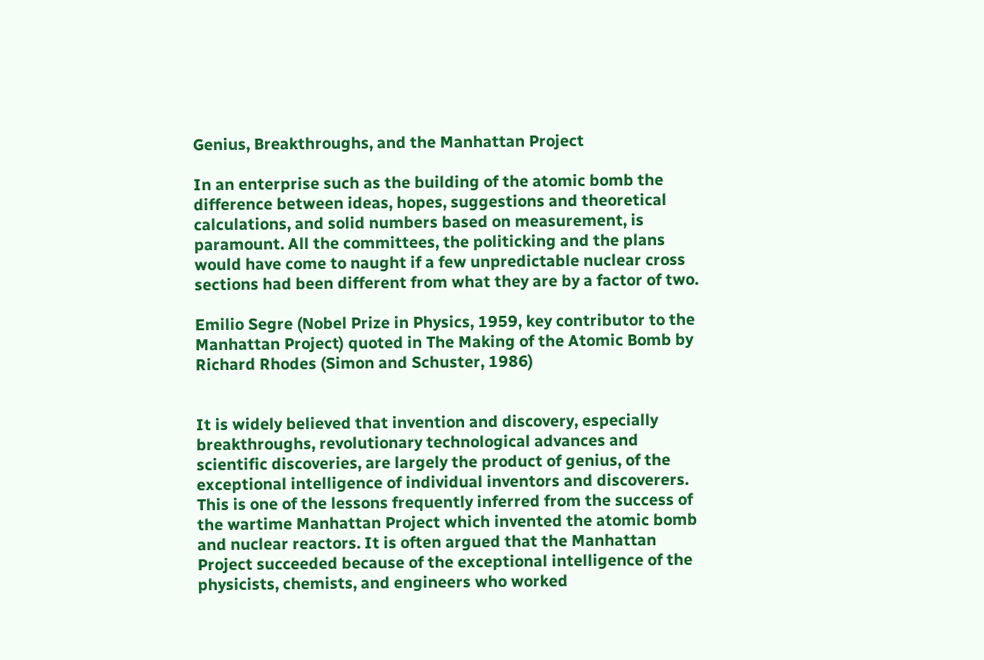Genius, Breakthroughs, and the Manhattan Project

In an enterprise such as the building of the atomic bomb the difference between ideas, hopes, suggestions and theoretical calculations, and solid numbers based on measurement, is paramount. All the committees, the politicking and the plans would have come to naught if a few unpredictable nuclear cross sections had been different from what they are by a factor of two.

Emilio Segre (Nobel Prize in Physics, 1959, key contributor to the Manhattan Project) quoted in The Making of the Atomic Bomb by Richard Rhodes (Simon and Schuster, 1986)


It is widely believed that invention and discovery, especially breakthroughs, revolutionary technological advances and scientific discoveries, are largely the product of genius, of the exceptional intelligence of individual inventors and discoverers. This is one of the lessons frequently inferred from the success of the wartime Manhattan Project which invented the atomic bomb and nuclear reactors. It is often argued that the Manhattan Project succeeded because of the exceptional intelligence of the physicists, chemists, and engineers who worked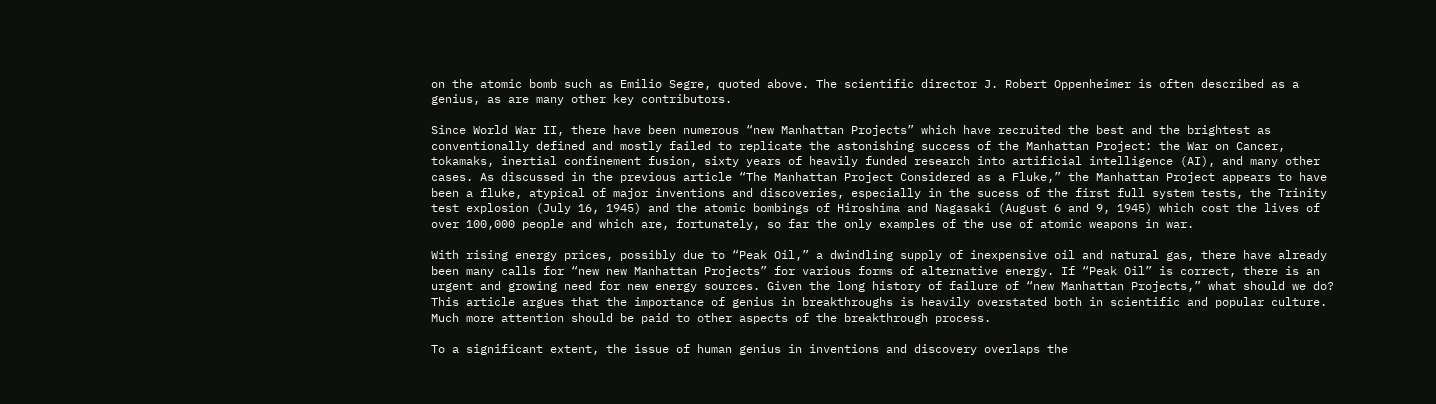on the atomic bomb such as Emilio Segre, quoted above. The scientific director J. Robert Oppenheimer is often described as a genius, as are many other key contributors.

Since World War II, there have been numerous “new Manhattan Projects” which have recruited the best and the brightest as conventionally defined and mostly failed to replicate the astonishing success of the Manhattan Project: the War on Cancer, tokamaks, inertial confinement fusion, sixty years of heavily funded research into artificial intelligence (AI), and many other cases. As discussed in the previous article “The Manhattan Project Considered as a Fluke,” the Manhattan Project appears to have been a fluke, atypical of major inventions and discoveries, especially in the sucess of the first full system tests, the Trinity test explosion (July 16, 1945) and the atomic bombings of Hiroshima and Nagasaki (August 6 and 9, 1945) which cost the lives of over 100,000 people and which are, fortunately, so far the only examples of the use of atomic weapons in war.

With rising energy prices, possibly due to “Peak Oil,” a dwindling supply of inexpensive oil and natural gas, there have already been many calls for “new new Manhattan Projects” for various forms of alternative energy. If “Peak Oil” is correct, there is an urgent and growing need for new energy sources. Given the long history of failure of “new Manhattan Projects,” what should we do? This article argues that the importance of genius in breakthroughs is heavily overstated both in scientific and popular culture. Much more attention should be paid to other aspects of the breakthrough process.

To a significant extent, the issue of human genius in inventions and discovery overlaps the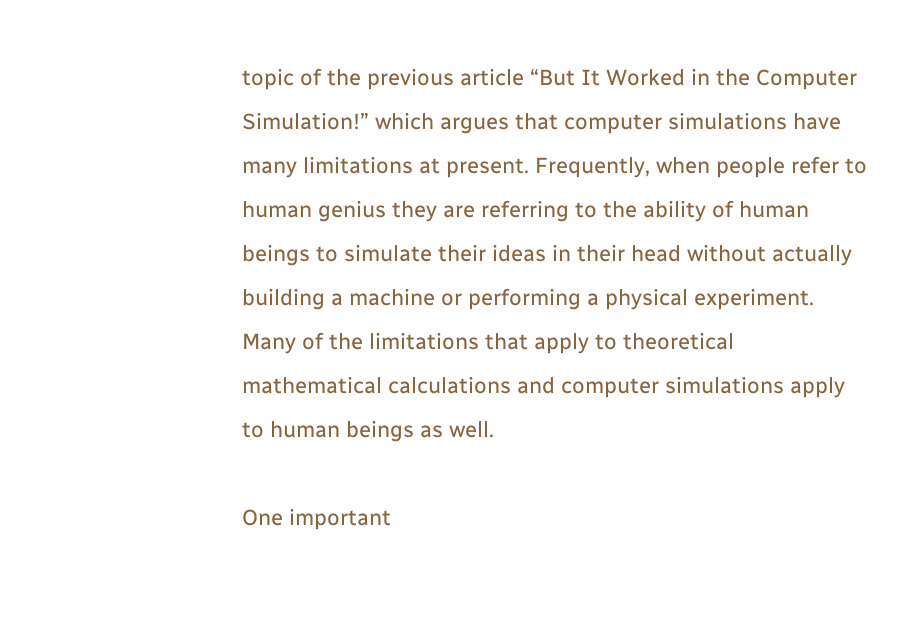topic of the previous article “But It Worked in the Computer Simulation!” which argues that computer simulations have many limitations at present. Frequently, when people refer to human genius they are referring to the ability of human beings to simulate their ideas in their head without actually building a machine or performing a physical experiment. Many of the limitations that apply to theoretical mathematical calculations and computer simulations apply to human beings as well.

One important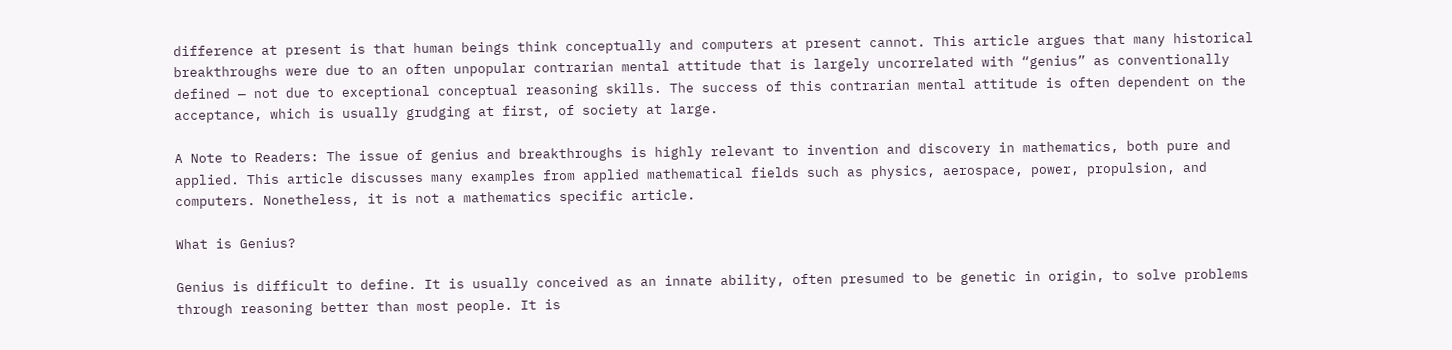difference at present is that human beings think conceptually and computers at present cannot. This article argues that many historical breakthroughs were due to an often unpopular contrarian mental attitude that is largely uncorrelated with “genius” as conventionally defined — not due to exceptional conceptual reasoning skills. The success of this contrarian mental attitude is often dependent on the acceptance, which is usually grudging at first, of society at large.

A Note to Readers: The issue of genius and breakthroughs is highly relevant to invention and discovery in mathematics, both pure and applied. This article discusses many examples from applied mathematical fields such as physics, aerospace, power, propulsion, and computers. Nonetheless, it is not a mathematics specific article.

What is Genius?

Genius is difficult to define. It is usually conceived as an innate ability, often presumed to be genetic in origin, to solve problems through reasoning better than most people. It is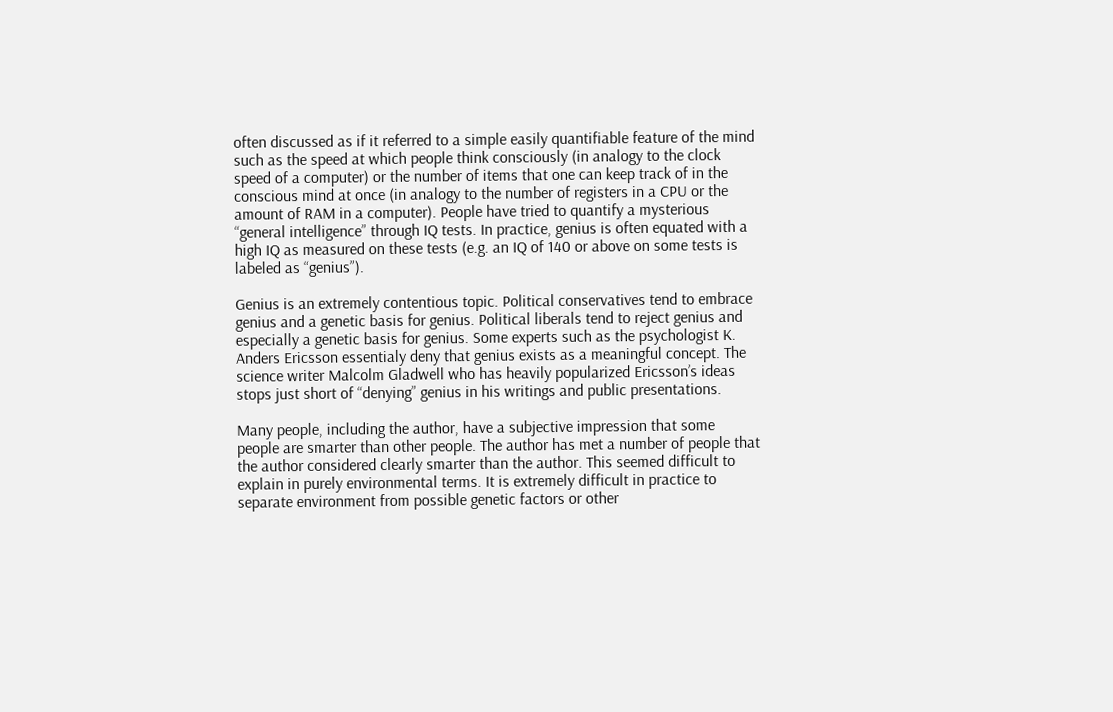often discussed as if it referred to a simple easily quantifiable feature of the mind such as the speed at which people think consciously (in analogy to the clock speed of a computer) or the number of items that one can keep track of in the conscious mind at once (in analogy to the number of registers in a CPU or the amount of RAM in a computer). People have tried to quantify a mysterious “general intelligence” through IQ tests. In practice, genius is often equated with a high IQ as measured on these tests (e.g. an IQ of 140 or above on some tests is labeled as “genius”).

Genius is an extremely contentious topic. Political conservatives tend to embrace genius and a genetic basis for genius. Political liberals tend to reject genius and especially a genetic basis for genius. Some experts such as the psychologist K. Anders Ericsson essentialy deny that genius exists as a meaningful concept. The science writer Malcolm Gladwell who has heavily popularized Ericsson’s ideas stops just short of “denying” genius in his writings and public presentations.

Many people, including the author, have a subjective impression that some people are smarter than other people. The author has met a number of people that the author considered clearly smarter than the author. This seemed difficult to explain in purely environmental terms. It is extremely difficult in practice to separate environment from possible genetic factors or other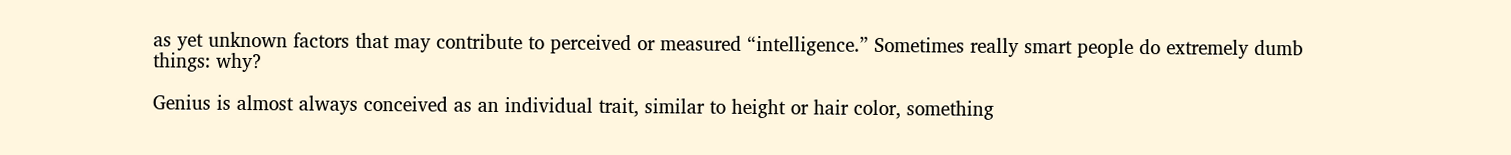as yet unknown factors that may contribute to perceived or measured “intelligence.” Sometimes really smart people do extremely dumb things: why?

Genius is almost always conceived as an individual trait, similar to height or hair color, something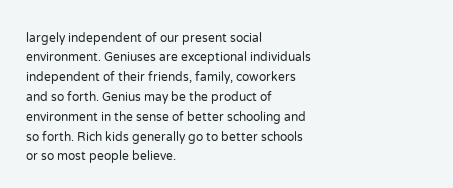largely independent of our present social environment. Geniuses are exceptional individuals independent of their friends, family, coworkers and so forth. Genius may be the product of environment in the sense of better schooling and so forth. Rich kids generally go to better schools or so most people believe.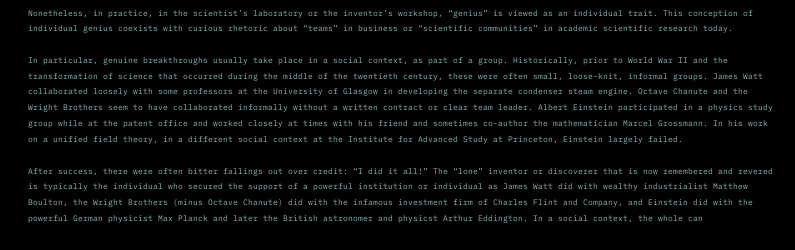Nonetheless, in practice, in the scientist’s laboratory or the inventor’s workshop, “genius” is viewed as an individual trait. This conception of individual genius coexists with curious rhetoric about “teams” in business or “scientific communities” in academic scientific research today.

In particular, genuine breakthroughs usually take place in a social context, as part of a group. Historically, prior to World War II and the transformation of science that occurred during the middle of the twentieth century, these were often small, loose-knit, informal groups. James Watt collaborated loosely with some professors at the University of Glasgow in developing the separate condenser steam engine. Octave Chanute and the Wright Brothers seem to have collaborated informally without a written contract or clear team leader. Albert Einstein participated in a physics study group while at the patent office and worked closely at times with his friend and sometimes co-author the mathematician Marcel Grossmann. In his work on a unified field theory, in a different social context at the Institute for Advanced Study at Princeton, Einstein largely failed.

After success, there were often bitter fallings out over credit: “I did it all!” The “lone” inventor or discoverer that is now remembered and revered is typically the individual who secured the support of a powerful institution or individual as James Watt did with wealthy industrialist Matthew Boulton, the Wright Brothers (minus Octave Chanute) did with the infamous investment firm of Charles Flint and Company, and Einstein did with the powerful German physicist Max Planck and later the British astronomer and physicst Arthur Eddington. In a social context, the whole can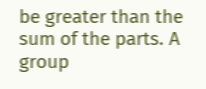be greater than the sum of the parts. A group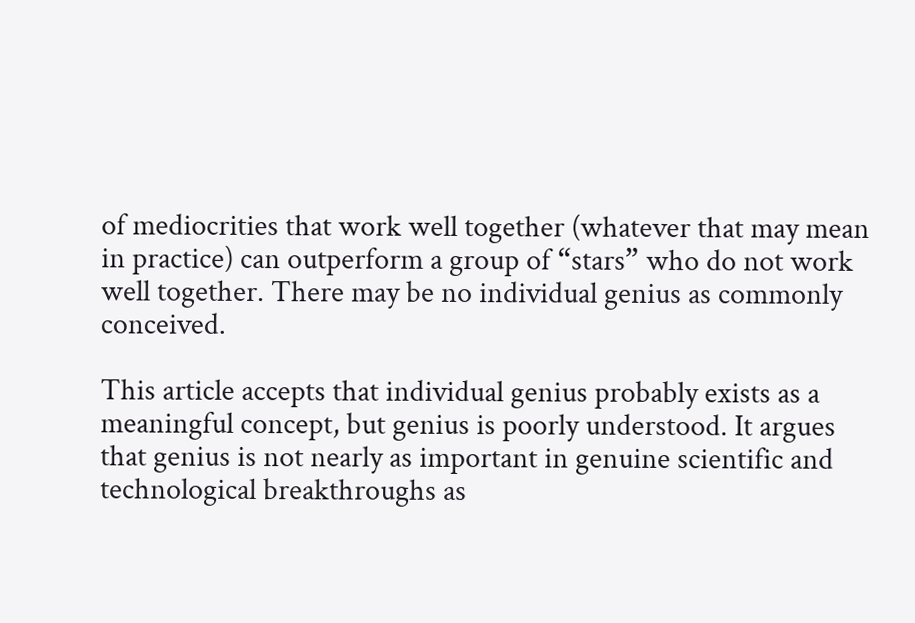of mediocrities that work well together (whatever that may mean in practice) can outperform a group of “stars” who do not work well together. There may be no individual genius as commonly conceived.

This article accepts that individual genius probably exists as a meaningful concept, but genius is poorly understood. It argues that genius is not nearly as important in genuine scientific and technological breakthroughs as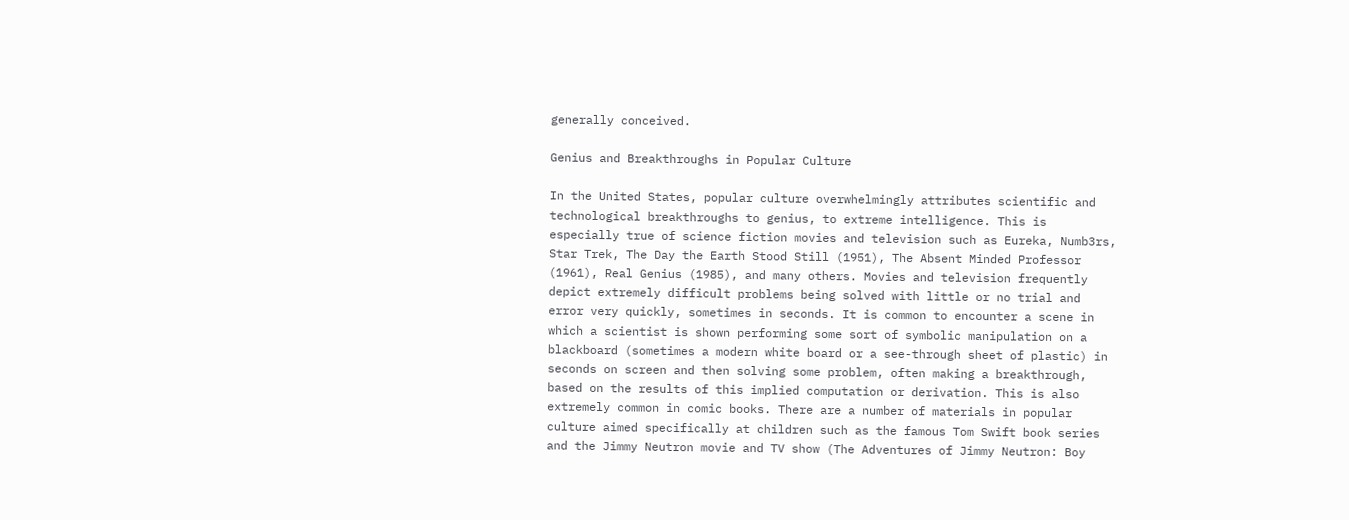generally conceived.

Genius and Breakthroughs in Popular Culture

In the United States, popular culture overwhelmingly attributes scientific and technological breakthroughs to genius, to extreme intelligence. This is especially true of science fiction movies and television such as Eureka, Numb3rs, Star Trek, The Day the Earth Stood Still (1951), The Absent Minded Professor (1961), Real Genius (1985), and many others. Movies and television frequently depict extremely difficult problems being solved with little or no trial and error very quickly, sometimes in seconds. It is common to encounter a scene in which a scientist is shown performing some sort of symbolic manipulation on a blackboard (sometimes a modern white board or a see-through sheet of plastic) in seconds on screen and then solving some problem, often making a breakthrough, based on the results of this implied computation or derivation. This is also extremely common in comic books. There are a number of materials in popular culture aimed specifically at children such as the famous Tom Swift book series and the Jimmy Neutron movie and TV show (The Adventures of Jimmy Neutron: Boy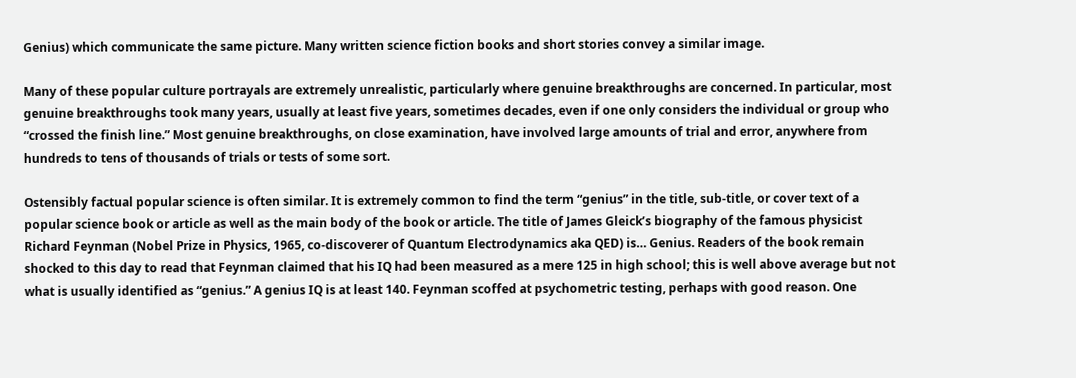Genius) which communicate the same picture. Many written science fiction books and short stories convey a similar image.

Many of these popular culture portrayals are extremely unrealistic, particularly where genuine breakthroughs are concerned. In particular, most genuine breakthroughs took many years, usually at least five years, sometimes decades, even if one only considers the individual or group who “crossed the finish line.” Most genuine breakthroughs, on close examination, have involved large amounts of trial and error, anywhere from hundreds to tens of thousands of trials or tests of some sort.

Ostensibly factual popular science is often similar. It is extremely common to find the term “genius” in the title, sub-title, or cover text of a popular science book or article as well as the main body of the book or article. The title of James Gleick’s biography of the famous physicist Richard Feynman (Nobel Prize in Physics, 1965, co-discoverer of Quantum Electrodynamics aka QED) is… Genius. Readers of the book remain shocked to this day to read that Feynman claimed that his IQ had been measured as a mere 125 in high school; this is well above average but not what is usually identified as “genius.” A genius IQ is at least 140. Feynman scoffed at psychometric testing, perhaps with good reason. One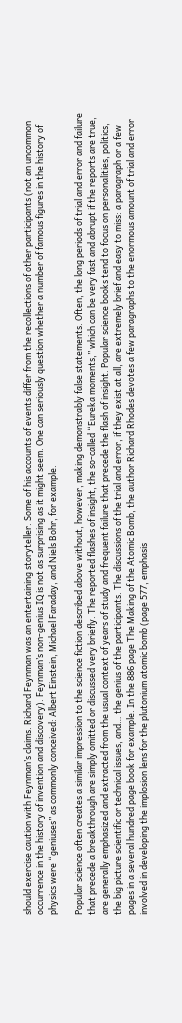should exercise caution with Feynman’s claims. Richard Feynman was an entertaining storyteller. Some of his accounts of events differ from the recollections of other participants (not an uncommon occurrence in the history of invention and discovery). Feynman’s non-genius IQ is not as surprising as it might seem. One can seriously question whether a number of famous figures in the history of physics were “geniuses” as commonly conceived: Albert Einstein, Michael Faraday, and Niels Bohr, for example.

Popular science often creates a similar impression to the science fiction described above without, however, making demonstrably false statements. Often, the long periods of trial and error and failure that precede a breakthrough are simply omitted or discussed very briefly. The reported flashes of insight, the so-called “Eureka moments,” which can be very fast and abrupt if the reports are true, are generally emphasized and extracted from the usual context of years of study and frequent failure that precede the flash of insight. Popular science books tend to focus on personalities, politics, the big picture scientific or technical issues, and… the genius of the participants. The discussions of the trial and error, if they exist at all, are extremely brief and easy to miss: a paragraph or a few pages in a several hundred page book for example. In the 886 page The Making of the Atomic Bomb, the author Richard Rhodes devotes a few paragraphs to the enormous amount of trial and error involved in developing the implosion lens for the plutonium atomic bomb (page 577, emphasis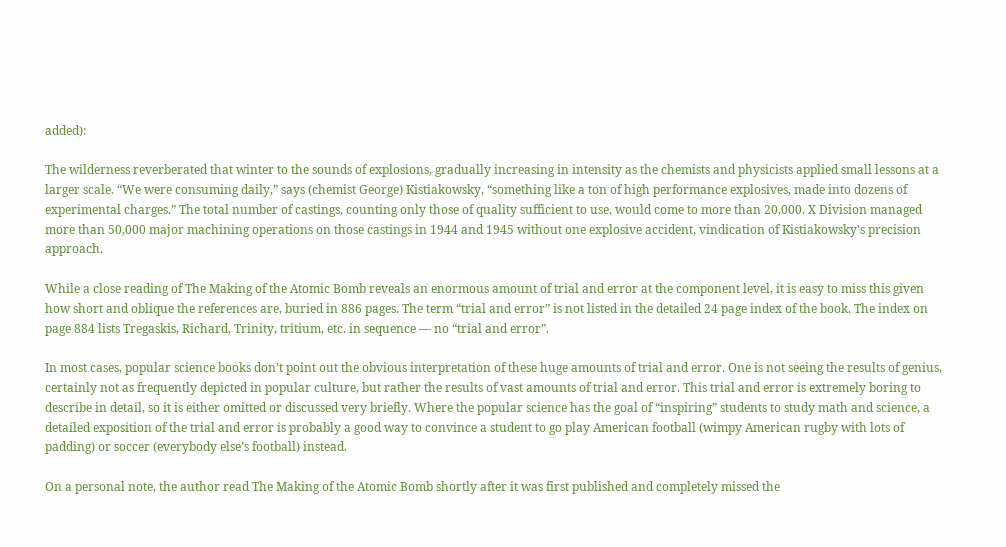added):

The wilderness reverberated that winter to the sounds of explosions, gradually increasing in intensity as the chemists and physicists applied small lessons at a larger scale. “We were consuming daily,” says (chemist George) Kistiakowsky, “something like a ton of high performance explosives, made into dozens of experimental charges.” The total number of castings, counting only those of quality sufficient to use, would come to more than 20,000. X Division managed more than 50,000 major machining operations on those castings in 1944 and 1945 without one explosive accident, vindication of Kistiakowsky’s precision approach.

While a close reading of The Making of the Atomic Bomb reveals an enormous amount of trial and error at the component level, it is easy to miss this given how short and oblique the references are, buried in 886 pages. The term “trial and error” is not listed in the detailed 24 page index of the book. The index on page 884 lists Tregaskis, Richard, Trinity, tritium, etc. in sequence — no “trial and error”.

In most cases, popular science books don’t point out the obvious interpretation of these huge amounts of trial and error. One is not seeing the results of genius, certainly not as frequently depicted in popular culture, but rather the results of vast amounts of trial and error. This trial and error is extremely boring to describe in detail, so it is either omitted or discussed very briefly. Where the popular science has the goal of “inspiring” students to study math and science, a detailed exposition of the trial and error is probably a good way to convince a student to go play American football (wimpy American rugby with lots of padding) or soccer (everybody else’s football) instead.

On a personal note, the author read The Making of the Atomic Bomb shortly after it was first published and completely missed the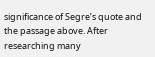significance of Segre’s quote and the passage above. After researching many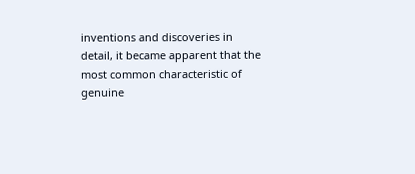inventions and discoveries in detail, it became apparent that the most common characteristic of genuine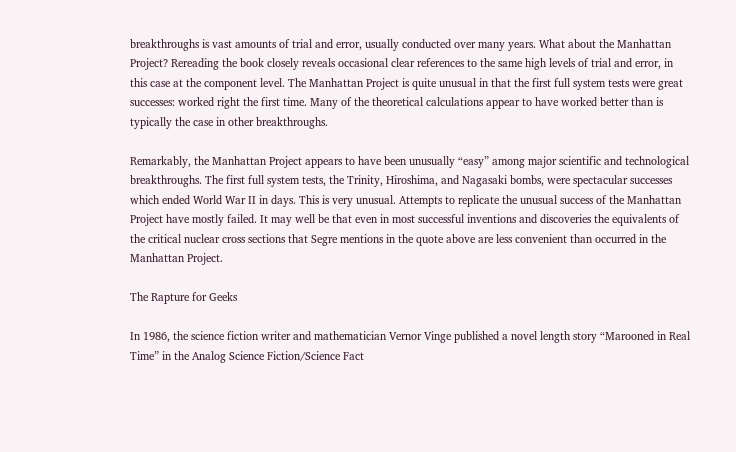breakthroughs is vast amounts of trial and error, usually conducted over many years. What about the Manhattan Project? Rereading the book closely reveals occasional clear references to the same high levels of trial and error, in this case at the component level. The Manhattan Project is quite unusual in that the first full system tests were great successes: worked right the first time. Many of the theoretical calculations appear to have worked better than is typically the case in other breakthroughs.

Remarkably, the Manhattan Project appears to have been unusually “easy” among major scientific and technological breakthroughs. The first full system tests, the Trinity, Hiroshima, and Nagasaki bombs, were spectacular successes which ended World War II in days. This is very unusual. Attempts to replicate the unusual success of the Manhattan Project have mostly failed. It may well be that even in most successful inventions and discoveries the equivalents of the critical nuclear cross sections that Segre mentions in the quote above are less convenient than occurred in the Manhattan Project.

The Rapture for Geeks

In 1986, the science fiction writer and mathematician Vernor Vinge published a novel length story “Marooned in Real Time” in the Analog Science Fiction/Science Fact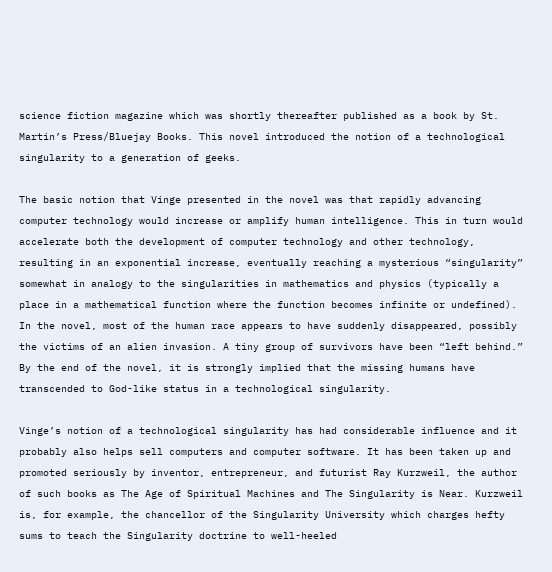science fiction magazine which was shortly thereafter published as a book by St. Martin’s Press/Bluejay Books. This novel introduced the notion of a technological singularity to a generation of geeks.

The basic notion that Vinge presented in the novel was that rapidly advancing computer technology would increase or amplify human intelligence. This in turn would accelerate both the development of computer technology and other technology, resulting in an exponential increase, eventually reaching a mysterious “singularity” somewhat in analogy to the singularities in mathematics and physics (typically a place in a mathematical function where the function becomes infinite or undefined). In the novel, most of the human race appears to have suddenly disappeared, possibly the victims of an alien invasion. A tiny group of survivors have been “left behind.” By the end of the novel, it is strongly implied that the missing humans have transcended to God-like status in a technological singularity.

Vinge’s notion of a technological singularity has had considerable influence and it probably also helps sell computers and computer software. It has been taken up and promoted seriously by inventor, entrepreneur, and futurist Ray Kurzweil, the author of such books as The Age of Spiritual Machines and The Singularity is Near. Kurzweil is, for example, the chancellor of the Singularity University which charges hefty sums to teach the Singularity doctrine to well-heeled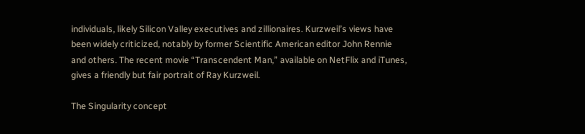individuals, likely Silicon Valley executives and zillionaires. Kurzweil’s views have been widely criticized, notably by former Scientific American editor John Rennie and others. The recent movie “Transcendent Man,” available on NetFlix and iTunes, gives a friendly but fair portrait of Ray Kurzweil.

The Singularity concept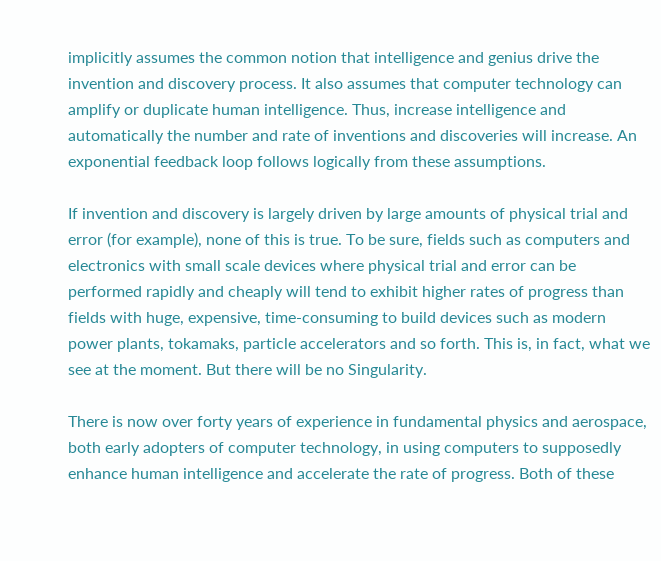implicitly assumes the common notion that intelligence and genius drive the invention and discovery process. It also assumes that computer technology can amplify or duplicate human intelligence. Thus, increase intelligence and automatically the number and rate of inventions and discoveries will increase. An exponential feedback loop follows logically from these assumptions.

If invention and discovery is largely driven by large amounts of physical trial and error (for example), none of this is true. To be sure, fields such as computers and electronics with small scale devices where physical trial and error can be performed rapidly and cheaply will tend to exhibit higher rates of progress than fields with huge, expensive, time-consuming to build devices such as modern power plants, tokamaks, particle accelerators and so forth. This is, in fact, what we see at the moment. But there will be no Singularity.

There is now over forty years of experience in fundamental physics and aerospace, both early adopters of computer technology, in using computers to supposedly enhance human intelligence and accelerate the rate of progress. Both of these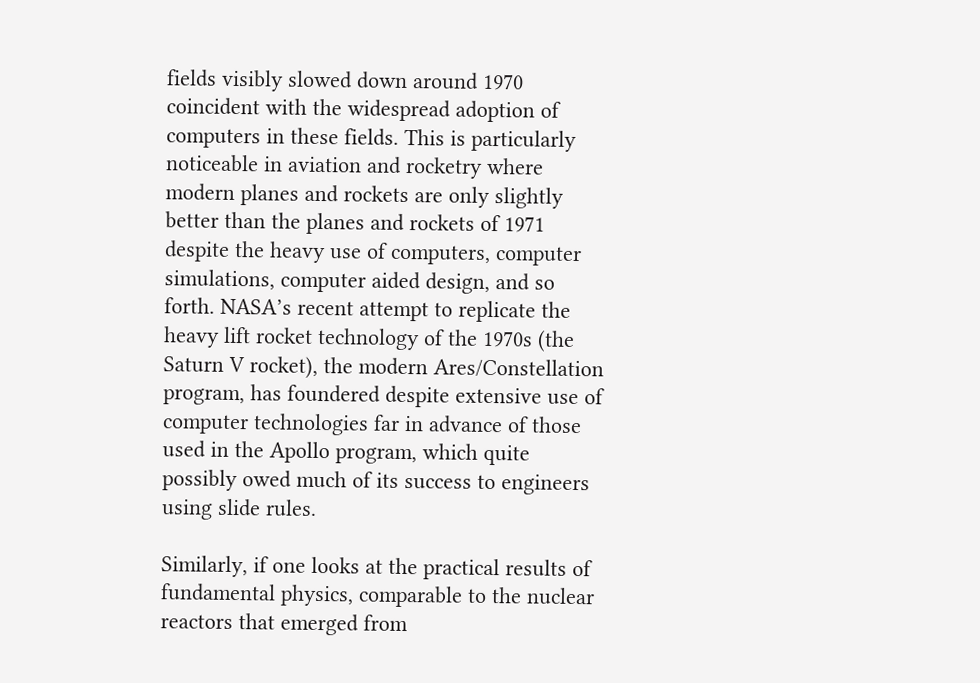fields visibly slowed down around 1970 coincident with the widespread adoption of computers in these fields. This is particularly noticeable in aviation and rocketry where modern planes and rockets are only slightly better than the planes and rockets of 1971 despite the heavy use of computers, computer simulations, computer aided design, and so forth. NASA’s recent attempt to replicate the heavy lift rocket technology of the 1970s (the Saturn V rocket), the modern Ares/Constellation program, has foundered despite extensive use of computer technologies far in advance of those used in the Apollo program, which quite possibly owed much of its success to engineers using slide rules.

Similarly, if one looks at the practical results of fundamental physics, comparable to the nuclear reactors that emerged from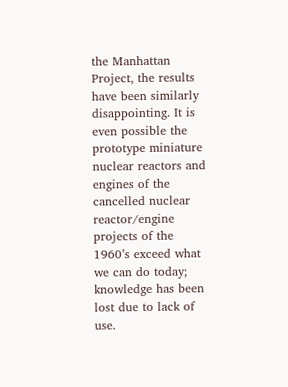the Manhattan Project, the results have been similarly disappointing. It is even possible the prototype miniature nuclear reactors and engines of the cancelled nuclear reactor/engine projects of the 1960’s exceed what we can do today; knowledge has been lost due to lack of use.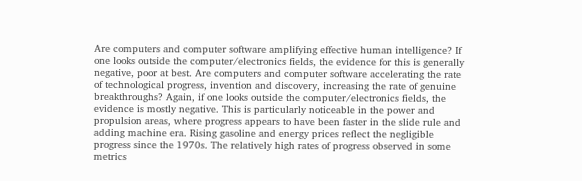Are computers and computer software amplifying effective human intelligence? If one looks outside the computer/electronics fields, the evidence for this is generally negative, poor at best. Are computers and computer software accelerating the rate of technological progress, invention and discovery, increasing the rate of genuine breakthroughs? Again, if one looks outside the computer/electronics fields, the evidence is mostly negative. This is particularly noticeable in the power and propulsion areas, where progress appears to have been faster in the slide rule and adding machine era. Rising gasoline and energy prices reflect the negligible progress since the 1970s. The relatively high rates of progress observed in some metrics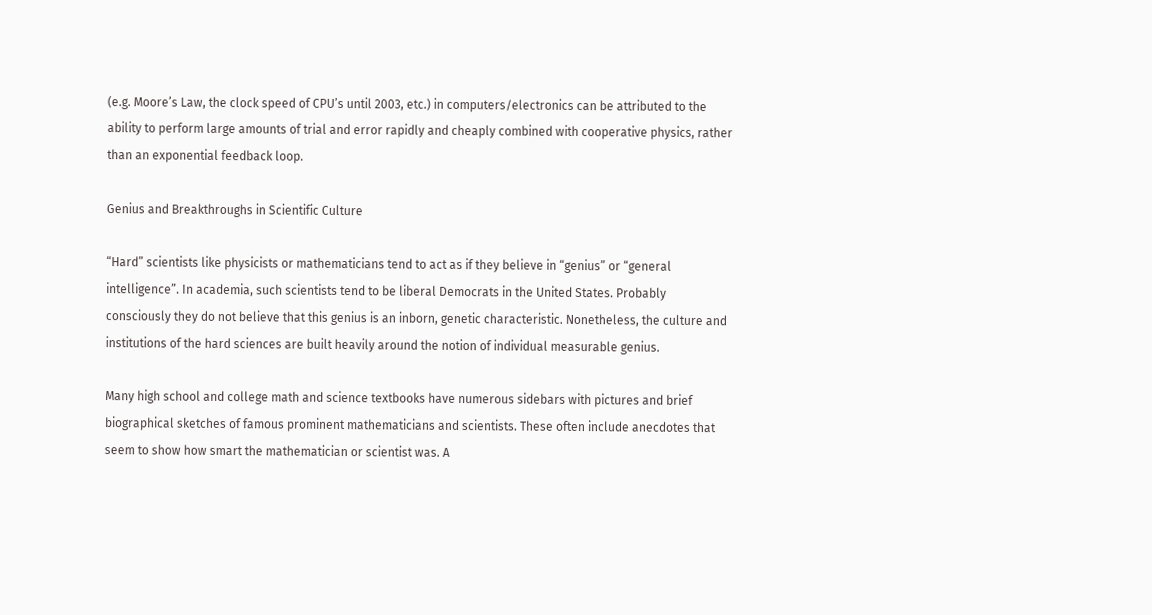(e.g. Moore’s Law, the clock speed of CPU’s until 2003, etc.) in computers/electronics can be attributed to the ability to perform large amounts of trial and error rapidly and cheaply combined with cooperative physics, rather than an exponential feedback loop.

Genius and Breakthroughs in Scientific Culture

“Hard” scientists like physicists or mathematicians tend to act as if they believe in “genius” or “general intelligence”. In academia, such scientists tend to be liberal Democrats in the United States. Probably consciously they do not believe that this genius is an inborn, genetic characteristic. Nonetheless, the culture and institutions of the hard sciences are built heavily around the notion of individual measurable genius.

Many high school and college math and science textbooks have numerous sidebars with pictures and brief biographical sketches of famous prominent mathematicians and scientists. These often include anecdotes that seem to show how smart the mathematician or scientist was. A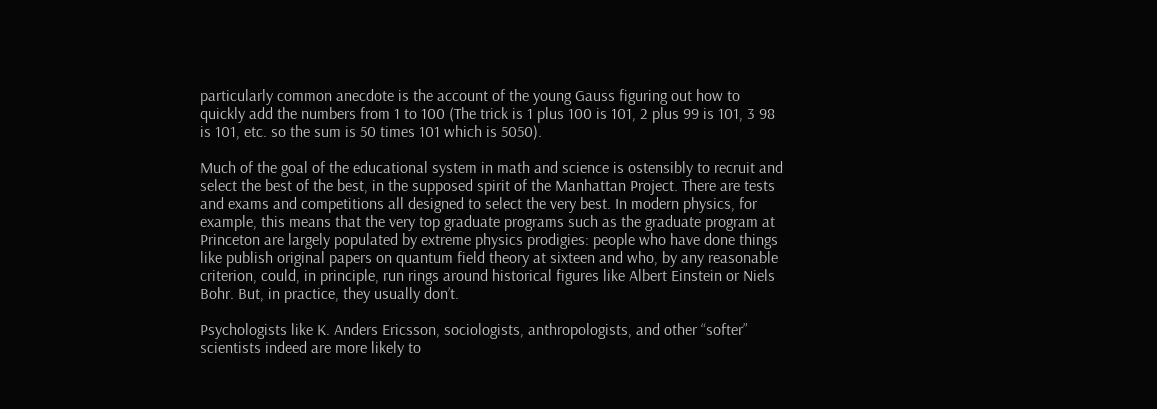particularly common anecdote is the account of the young Gauss figuring out how to quickly add the numbers from 1 to 100 (The trick is 1 plus 100 is 101, 2 plus 99 is 101, 3 98 is 101, etc. so the sum is 50 times 101 which is 5050).

Much of the goal of the educational system in math and science is ostensibly to recruit and select the best of the best, in the supposed spirit of the Manhattan Project. There are tests and exams and competitions all designed to select the very best. In modern physics, for example, this means that the very top graduate programs such as the graduate program at Princeton are largely populated by extreme physics prodigies: people who have done things like publish original papers on quantum field theory at sixteen and who, by any reasonable criterion, could, in principle, run rings around historical figures like Albert Einstein or Niels Bohr. But, in practice, they usually don’t.

Psychologists like K. Anders Ericsson, sociologists, anthropologists, and other “softer” scientists indeed are more likely to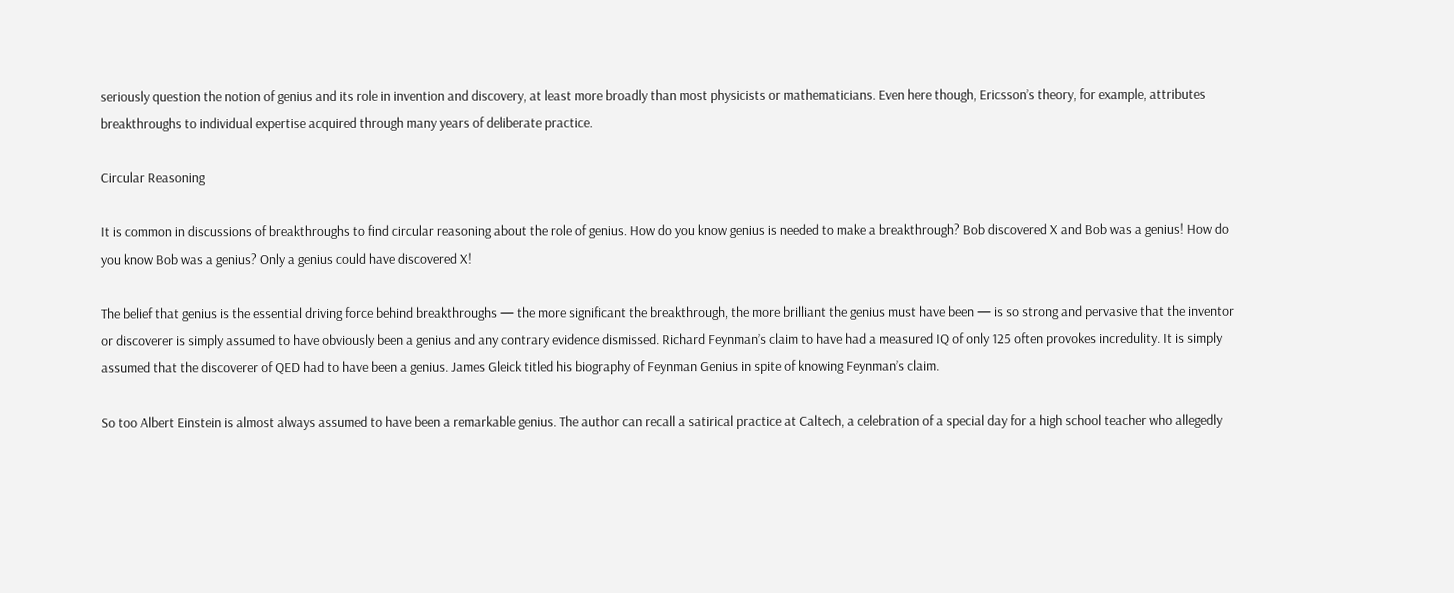seriously question the notion of genius and its role in invention and discovery, at least more broadly than most physicists or mathematicians. Even here though, Ericsson’s theory, for example, attributes breakthroughs to individual expertise acquired through many years of deliberate practice.

Circular Reasoning

It is common in discussions of breakthroughs to find circular reasoning about the role of genius. How do you know genius is needed to make a breakthrough? Bob discovered X and Bob was a genius! How do you know Bob was a genius? Only a genius could have discovered X!

The belief that genius is the essential driving force behind breakthroughs — the more significant the breakthrough, the more brilliant the genius must have been — is so strong and pervasive that the inventor or discoverer is simply assumed to have obviously been a genius and any contrary evidence dismissed. Richard Feynman’s claim to have had a measured IQ of only 125 often provokes incredulity. It is simply assumed that the discoverer of QED had to have been a genius. James Gleick titled his biography of Feynman Genius in spite of knowing Feynman’s claim.

So too Albert Einstein is almost always assumed to have been a remarkable genius. The author can recall a satirical practice at Caltech, a celebration of a special day for a high school teacher who allegedly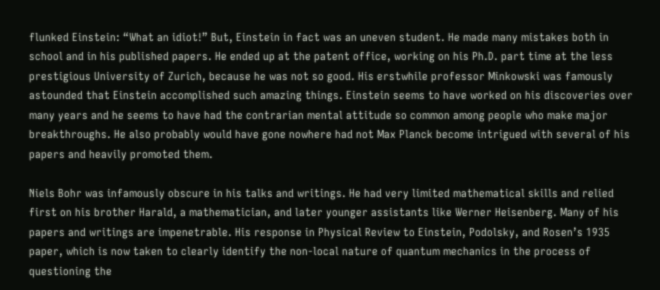flunked Einstein: “What an idiot!” But, Einstein in fact was an uneven student. He made many mistakes both in school and in his published papers. He ended up at the patent office, working on his Ph.D. part time at the less prestigious University of Zurich, because he was not so good. His erstwhile professor Minkowski was famously astounded that Einstein accomplished such amazing things. Einstein seems to have worked on his discoveries over many years and he seems to have had the contrarian mental attitude so common among people who make major breakthroughs. He also probably would have gone nowhere had not Max Planck become intrigued with several of his papers and heavily promoted them.

Niels Bohr was infamously obscure in his talks and writings. He had very limited mathematical skills and relied first on his brother Harald, a mathematician, and later younger assistants like Werner Heisenberg. Many of his papers and writings are impenetrable. His response in Physical Review to Einstein, Podolsky, and Rosen’s 1935 paper, which is now taken to clearly identify the non-local nature of quantum mechanics in the process of questioning the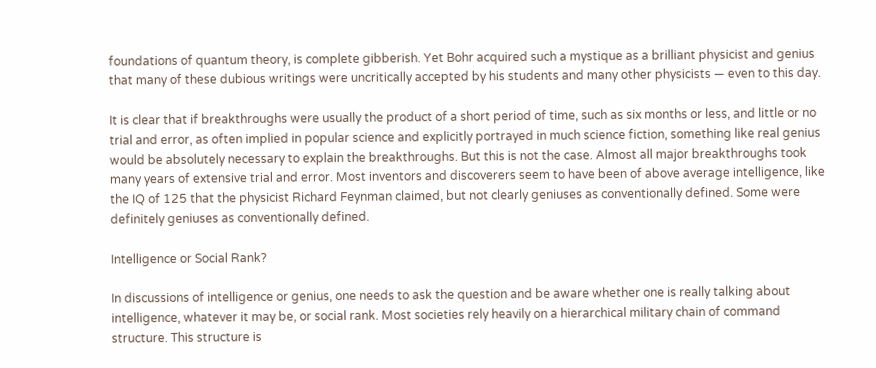foundations of quantum theory, is complete gibberish. Yet Bohr acquired such a mystique as a brilliant physicist and genius that many of these dubious writings were uncritically accepted by his students and many other physicists — even to this day.

It is clear that if breakthroughs were usually the product of a short period of time, such as six months or less, and little or no trial and error, as often implied in popular science and explicitly portrayed in much science fiction, something like real genius would be absolutely necessary to explain the breakthroughs. But this is not the case. Almost all major breakthroughs took many years of extensive trial and error. Most inventors and discoverers seem to have been of above average intelligence, like the IQ of 125 that the physicist Richard Feynman claimed, but not clearly geniuses as conventionally defined. Some were definitely geniuses as conventionally defined.

Intelligence or Social Rank?

In discussions of intelligence or genius, one needs to ask the question and be aware whether one is really talking about intelligence, whatever it may be, or social rank. Most societies rely heavily on a hierarchical military chain of command structure. This structure is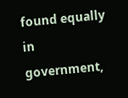found equally in government,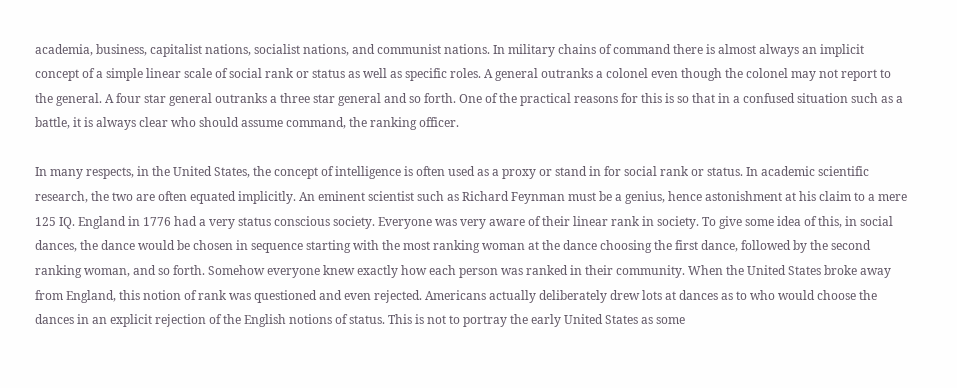academia, business, capitalist nations, socialist nations, and communist nations. In military chains of command there is almost always an implicit concept of a simple linear scale of social rank or status as well as specific roles. A general outranks a colonel even though the colonel may not report to the general. A four star general outranks a three star general and so forth. One of the practical reasons for this is so that in a confused situation such as a battle, it is always clear who should assume command, the ranking officer.

In many respects, in the United States, the concept of intelligence is often used as a proxy or stand in for social rank or status. In academic scientific research, the two are often equated implicitly. An eminent scientist such as Richard Feynman must be a genius, hence astonishment at his claim to a mere 125 IQ. England in 1776 had a very status conscious society. Everyone was very aware of their linear rank in society. To give some idea of this, in social dances, the dance would be chosen in sequence starting with the most ranking woman at the dance choosing the first dance, followed by the second ranking woman, and so forth. Somehow everyone knew exactly how each person was ranked in their community. When the United States broke away from England, this notion of rank was questioned and even rejected. Americans actually deliberately drew lots at dances as to who would choose the dances in an explicit rejection of the English notions of status. This is not to portray the early United States as some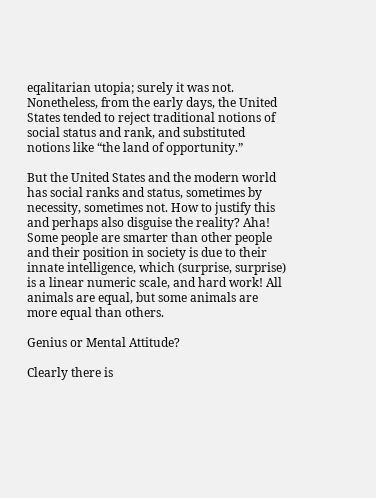eqalitarian utopia; surely it was not. Nonetheless, from the early days, the United States tended to reject traditional notions of social status and rank, and substituted notions like “the land of opportunity.”

But the United States and the modern world has social ranks and status, sometimes by necessity, sometimes not. How to justify this and perhaps also disguise the reality? Aha! Some people are smarter than other people and their position in society is due to their innate intelligence, which (surprise, surprise) is a linear numeric scale, and hard work! All animals are equal, but some animals are more equal than others.

Genius or Mental Attitude?

Clearly there is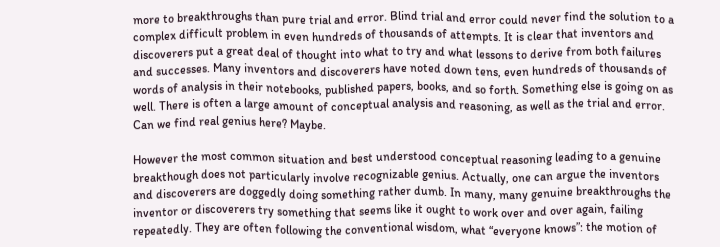more to breakthroughs than pure trial and error. Blind trial and error could never find the solution to a complex difficult problem in even hundreds of thousands of attempts. It is clear that inventors and discoverers put a great deal of thought into what to try and what lessons to derive from both failures and successes. Many inventors and discoverers have noted down tens, even hundreds of thousands of words of analysis in their notebooks, published papers, books, and so forth. Something else is going on as well. There is often a large amount of conceptual analysis and reasoning, as well as the trial and error. Can we find real genius here? Maybe.

However the most common situation and best understood conceptual reasoning leading to a genuine breakthough does not particularly involve recognizable genius. Actually, one can argue the inventors and discoverers are doggedly doing something rather dumb. In many, many genuine breakthroughs the inventor or discoverers try something that seems like it ought to work over and over again, failing repeatedly. They are often following the conventional wisdom, what “everyone knows”: the motion of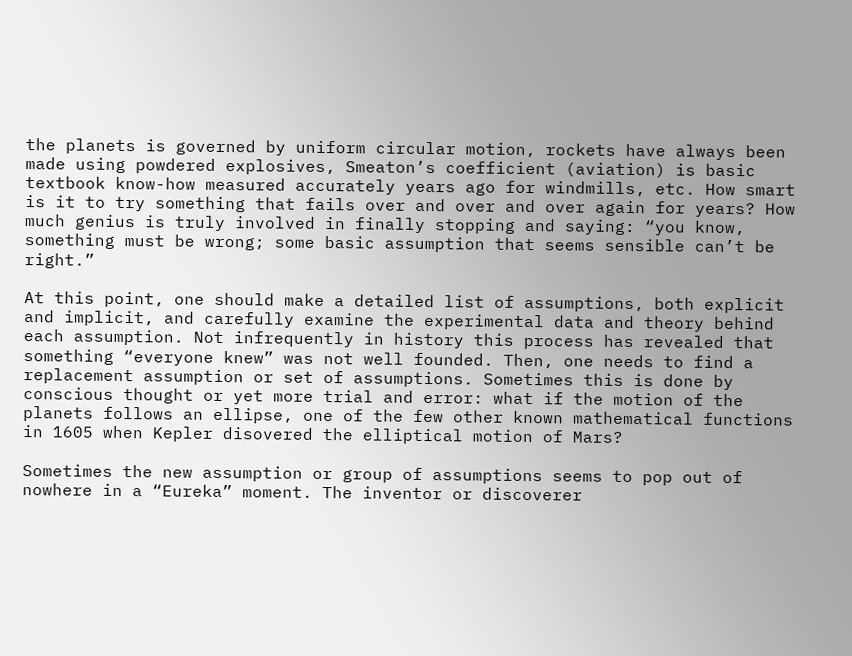the planets is governed by uniform circular motion, rockets have always been made using powdered explosives, Smeaton’s coefficient (aviation) is basic textbook know-how measured accurately years ago for windmills, etc. How smart is it to try something that fails over and over and over again for years? How much genius is truly involved in finally stopping and saying: “you know, something must be wrong; some basic assumption that seems sensible can’t be right.”

At this point, one should make a detailed list of assumptions, both explicit and implicit, and carefully examine the experimental data and theory behind each assumption. Not infrequently in history this process has revealed that something “everyone knew” was not well founded. Then, one needs to find a replacement assumption or set of assumptions. Sometimes this is done by conscious thought or yet more trial and error: what if the motion of the planets follows an ellipse, one of the few other known mathematical functions in 1605 when Kepler disovered the elliptical motion of Mars?

Sometimes the new assumption or group of assumptions seems to pop out of nowhere in a “Eureka” moment. The inventor or discoverer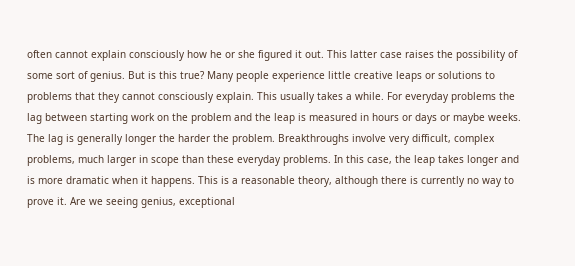often cannot explain consciously how he or she figured it out. This latter case raises the possibility of some sort of genius. But is this true? Many people experience little creative leaps or solutions to problems that they cannot consciously explain. This usually takes a while. For everyday problems the lag between starting work on the problem and the leap is measured in hours or days or maybe weeks. The lag is generally longer the harder the problem. Breakthroughs involve very difficult, complex problems, much larger in scope than these everyday problems. In this case, the leap takes longer and is more dramatic when it happens. This is a reasonable theory, although there is currently no way to prove it. Are we seeing genius, exceptional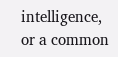intelligence, or a common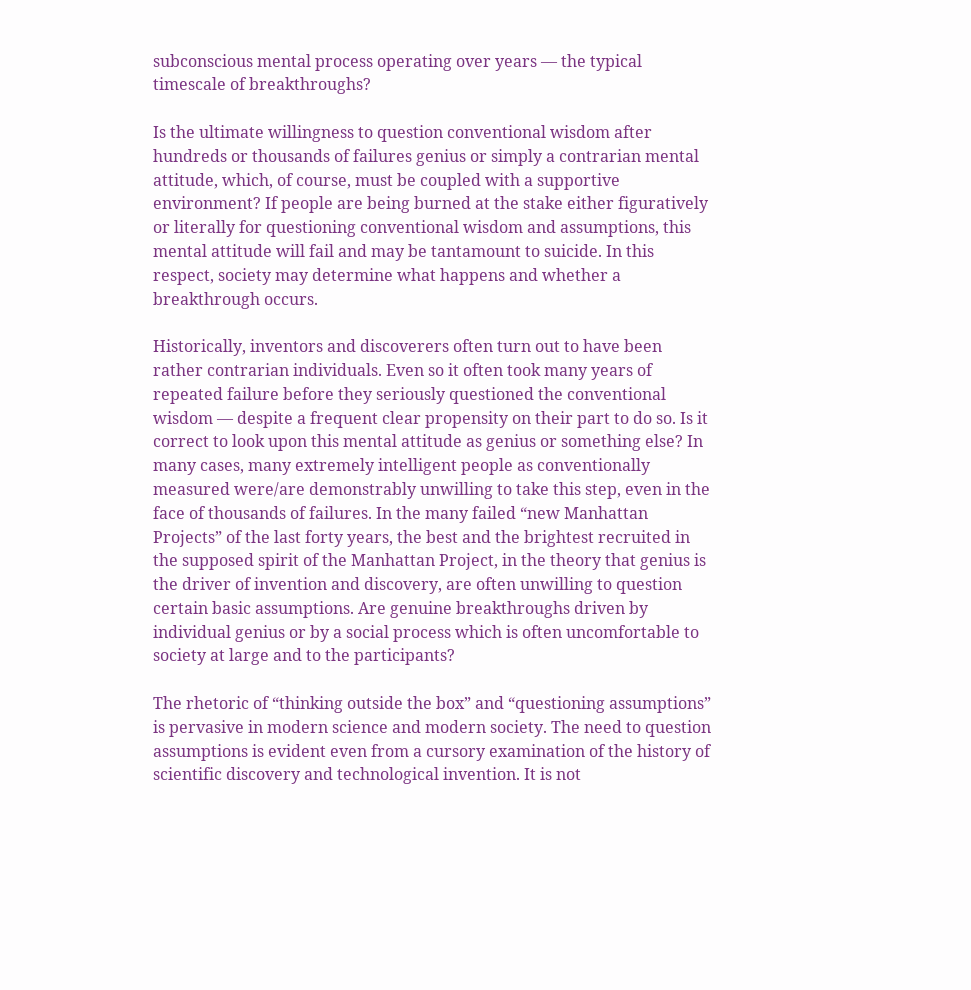subconscious mental process operating over years — the typical timescale of breakthroughs?

Is the ultimate willingness to question conventional wisdom after hundreds or thousands of failures genius or simply a contrarian mental attitude, which, of course, must be coupled with a supportive environment? If people are being burned at the stake either figuratively or literally for questioning conventional wisdom and assumptions, this mental attitude will fail and may be tantamount to suicide. In this respect, society may determine what happens and whether a breakthrough occurs.

Historically, inventors and discoverers often turn out to have been rather contrarian individuals. Even so it often took many years of repeated failure before they seriously questioned the conventional wisdom — despite a frequent clear propensity on their part to do so. Is it correct to look upon this mental attitude as genius or something else? In many cases, many extremely intelligent people as conventionally measured were/are demonstrably unwilling to take this step, even in the face of thousands of failures. In the many failed “new Manhattan Projects” of the last forty years, the best and the brightest recruited in the supposed spirit of the Manhattan Project, in the theory that genius is the driver of invention and discovery, are often unwilling to question certain basic assumptions. Are genuine breakthroughs driven by individual genius or by a social process which is often uncomfortable to society at large and to the participants?

The rhetoric of “thinking outside the box” and “questioning assumptions” is pervasive in modern science and modern society. The need to question assumptions is evident even from a cursory examination of the history of scientific discovery and technological invention. It is not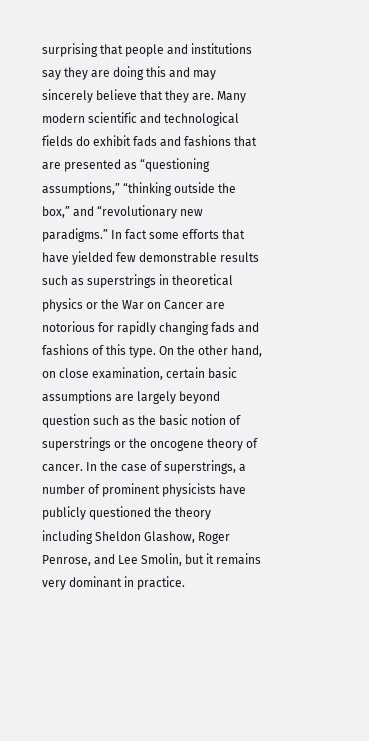surprising that people and institutions say they are doing this and may sincerely believe that they are. Many modern scientific and technological fields do exhibit fads and fashions that are presented as “questioning assumptions,” “thinking outside the box,” and “revolutionary new paradigms.” In fact some efforts that have yielded few demonstrable results such as superstrings in theoretical physics or the War on Cancer are notorious for rapidly changing fads and fashions of this type. On the other hand, on close examination, certain basic assumptions are largely beyond question such as the basic notion of superstrings or the oncogene theory of cancer. In the case of superstrings, a number of prominent physicists have publicly questioned the theory including Sheldon Glashow, Roger Penrose, and Lee Smolin, but it remains very dominant in practice.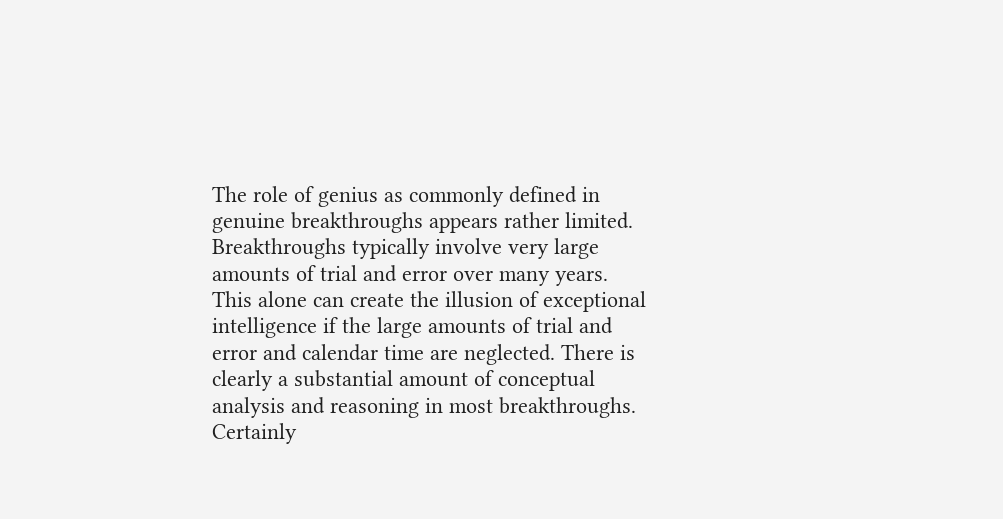The role of genius as commonly defined in genuine breakthroughs appears rather limited. Breakthroughs typically involve very large amounts of trial and error over many years. This alone can create the illusion of exceptional intelligence if the large amounts of trial and error and calendar time are neglected. There is clearly a substantial amount of conceptual analysis and reasoning in most breakthroughs. Certainly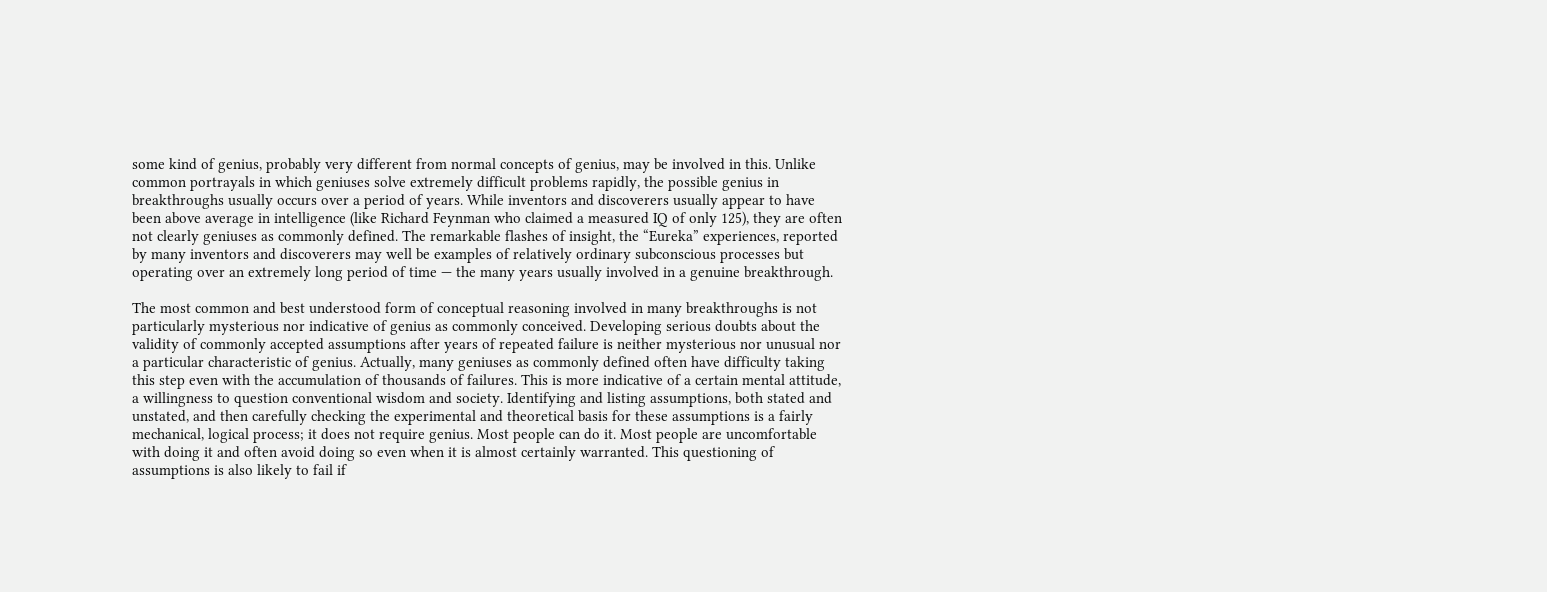some kind of genius, probably very different from normal concepts of genius, may be involved in this. Unlike common portrayals in which geniuses solve extremely difficult problems rapidly, the possible genius in breakthroughs usually occurs over a period of years. While inventors and discoverers usually appear to have been above average in intelligence (like Richard Feynman who claimed a measured IQ of only 125), they are often not clearly geniuses as commonly defined. The remarkable flashes of insight, the “Eureka” experiences, reported by many inventors and discoverers may well be examples of relatively ordinary subconscious processes but operating over an extremely long period of time — the many years usually involved in a genuine breakthrough.

The most common and best understood form of conceptual reasoning involved in many breakthroughs is not particularly mysterious nor indicative of genius as commonly conceived. Developing serious doubts about the validity of commonly accepted assumptions after years of repeated failure is neither mysterious nor unusual nor a particular characteristic of genius. Actually, many geniuses as commonly defined often have difficulty taking this step even with the accumulation of thousands of failures. This is more indicative of a certain mental attitude, a willingness to question conventional wisdom and society. Identifying and listing assumptions, both stated and unstated, and then carefully checking the experimental and theoretical basis for these assumptions is a fairly mechanical, logical process; it does not require genius. Most people can do it. Most people are uncomfortable with doing it and often avoid doing so even when it is almost certainly warranted. This questioning of assumptions is also likely to fail if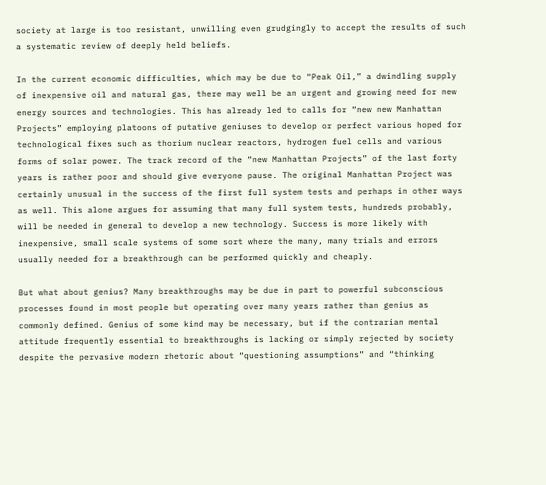society at large is too resistant, unwilling even grudgingly to accept the results of such a systematic review of deeply held beliefs.

In the current economic difficulties, which may be due to “Peak Oil,” a dwindling supply of inexpensive oil and natural gas, there may well be an urgent and growing need for new energy sources and technologies. This has already led to calls for “new new Manhattan Projects” employing platoons of putative geniuses to develop or perfect various hoped for technological fixes such as thorium nuclear reactors, hydrogen fuel cells and various forms of solar power. The track record of the “new Manhattan Projects” of the last forty years is rather poor and should give everyone pause. The original Manhattan Project was certainly unusual in the success of the first full system tests and perhaps in other ways as well. This alone argues for assuming that many full system tests, hundreds probably, will be needed in general to develop a new technology. Success is more likely with inexpensive, small scale systems of some sort where the many, many trials and errors usually needed for a breakthrough can be performed quickly and cheaply.

But what about genius? Many breakthroughs may be due in part to powerful subconscious processes found in most people but operating over many years rather than genius as commonly defined. Genius of some kind may be necessary, but if the contrarian mental attitude frequently essential to breakthroughs is lacking or simply rejected by society despite the pervasive modern rhetoric about “questioning assumptions” and “thinking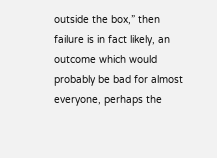outside the box,” then failure is in fact likely, an outcome which would probably be bad for almost everyone, perhaps the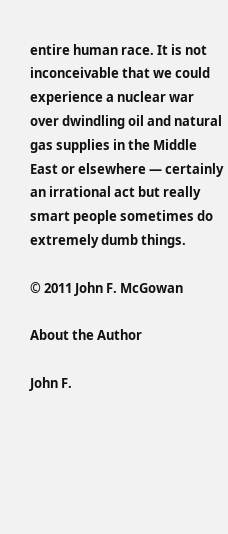entire human race. It is not inconceivable that we could experience a nuclear war over dwindling oil and natural gas supplies in the Middle East or elsewhere — certainly an irrational act but really smart people sometimes do extremely dumb things.

© 2011 John F. McGowan

About the Author

John F.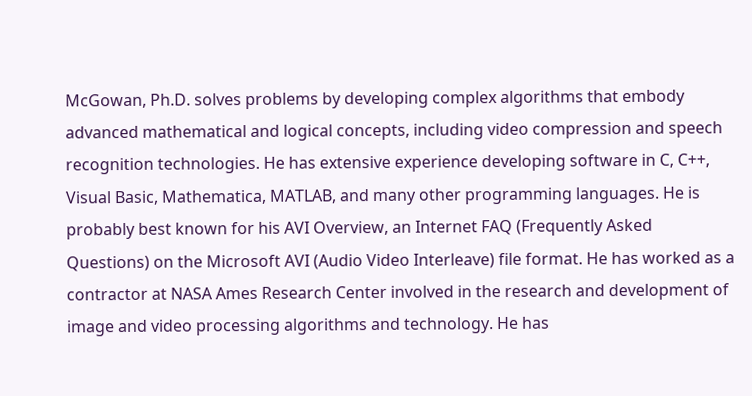McGowan, Ph.D. solves problems by developing complex algorithms that embody advanced mathematical and logical concepts, including video compression and speech recognition technologies. He has extensive experience developing software in C, C++, Visual Basic, Mathematica, MATLAB, and many other programming languages. He is probably best known for his AVI Overview, an Internet FAQ (Frequently Asked Questions) on the Microsoft AVI (Audio Video Interleave) file format. He has worked as a contractor at NASA Ames Research Center involved in the research and development of image and video processing algorithms and technology. He has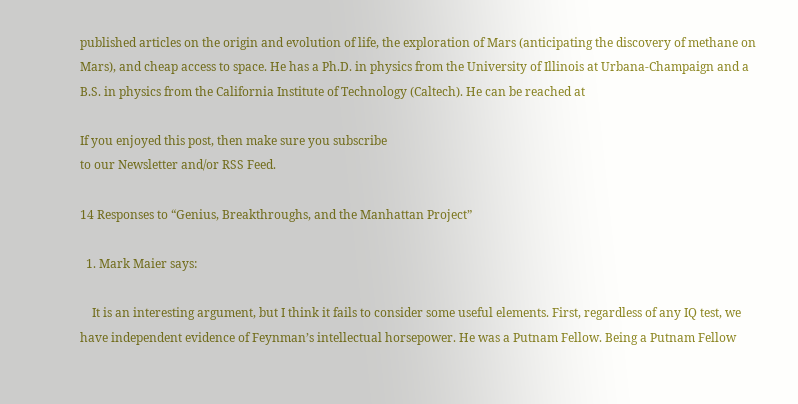published articles on the origin and evolution of life, the exploration of Mars (anticipating the discovery of methane on Mars), and cheap access to space. He has a Ph.D. in physics from the University of Illinois at Urbana-Champaign and a B.S. in physics from the California Institute of Technology (Caltech). He can be reached at

If you enjoyed this post, then make sure you subscribe
to our Newsletter and/or RSS Feed.

14 Responses to “Genius, Breakthroughs, and the Manhattan Project”

  1. Mark Maier says:

    It is an interesting argument, but I think it fails to consider some useful elements. First, regardless of any IQ test, we have independent evidence of Feynman’s intellectual horsepower. He was a Putnam Fellow. Being a Putnam Fellow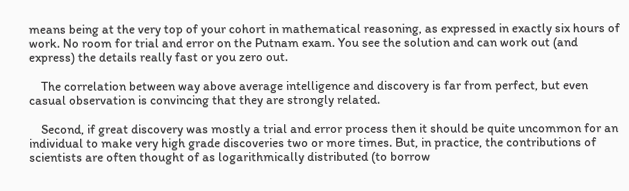means being at the very top of your cohort in mathematical reasoning, as expressed in exactly six hours of work. No room for trial and error on the Putnam exam. You see the solution and can work out (and express) the details really fast or you zero out.

    The correlation between way above average intelligence and discovery is far from perfect, but even casual observation is convincing that they are strongly related.

    Second, if great discovery was mostly a trial and error process then it should be quite uncommon for an individual to make very high grade discoveries two or more times. But, in practice, the contributions of scientists are often thought of as logarithmically distributed (to borrow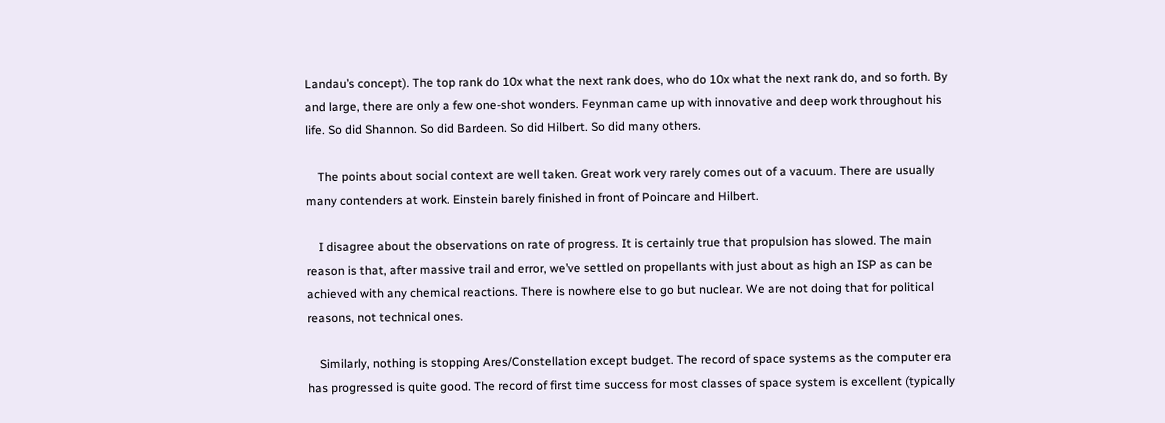Landau’s concept). The top rank do 10x what the next rank does, who do 10x what the next rank do, and so forth. By and large, there are only a few one-shot wonders. Feynman came up with innovative and deep work throughout his life. So did Shannon. So did Bardeen. So did Hilbert. So did many others.

    The points about social context are well taken. Great work very rarely comes out of a vacuum. There are usually many contenders at work. Einstein barely finished in front of Poincare and Hilbert.

    I disagree about the observations on rate of progress. It is certainly true that propulsion has slowed. The main reason is that, after massive trail and error, we’ve settled on propellants with just about as high an ISP as can be achieved with any chemical reactions. There is nowhere else to go but nuclear. We are not doing that for political reasons, not technical ones.

    Similarly, nothing is stopping Ares/Constellation except budget. The record of space systems as the computer era has progressed is quite good. The record of first time success for most classes of space system is excellent (typically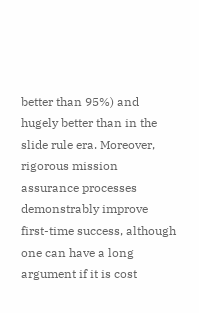better than 95%) and hugely better than in the slide rule era. Moreover, rigorous mission assurance processes demonstrably improve first-time success, although one can have a long argument if it is cost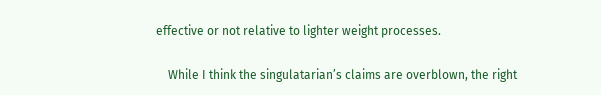effective or not relative to lighter weight processes.

    While I think the singulatarian’s claims are overblown, the right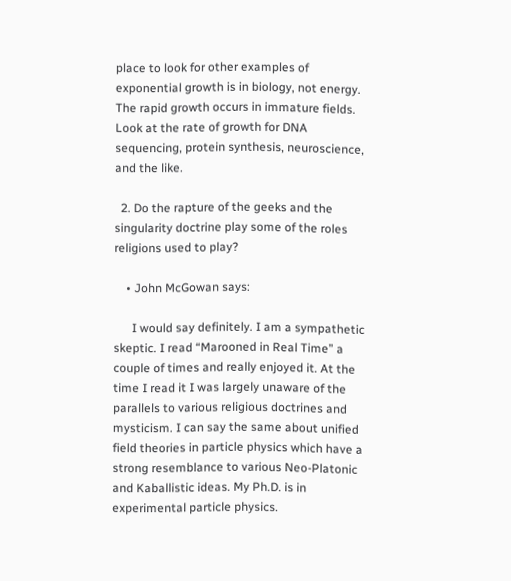place to look for other examples of exponential growth is in biology, not energy. The rapid growth occurs in immature fields. Look at the rate of growth for DNA sequencing, protein synthesis, neuroscience, and the like.

  2. Do the rapture of the geeks and the singularity doctrine play some of the roles religions used to play?

    • John McGowan says:

      I would say definitely. I am a sympathetic skeptic. I read “Marooned in Real Time” a couple of times and really enjoyed it. At the time I read it I was largely unaware of the parallels to various religious doctrines and mysticism. I can say the same about unified field theories in particle physics which have a strong resemblance to various Neo-Platonic and Kaballistic ideas. My Ph.D. is in experimental particle physics.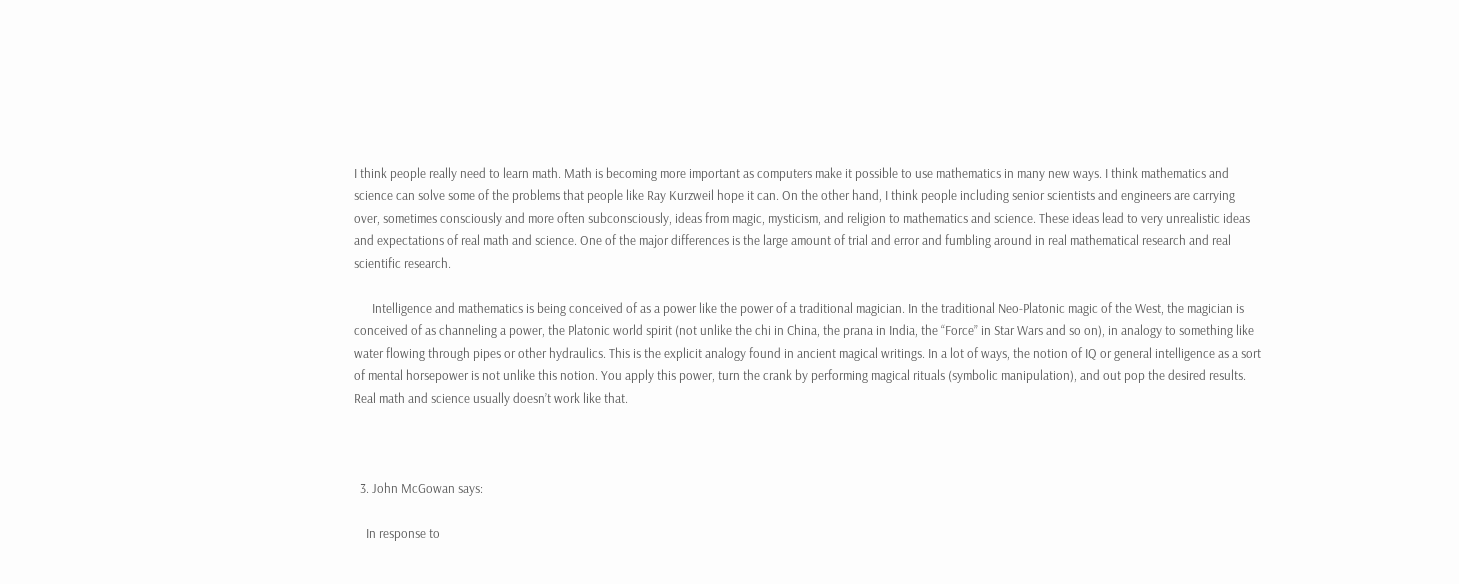I think people really need to learn math. Math is becoming more important as computers make it possible to use mathematics in many new ways. I think mathematics and science can solve some of the problems that people like Ray Kurzweil hope it can. On the other hand, I think people including senior scientists and engineers are carrying over, sometimes consciously and more often subconsciously, ideas from magic, mysticism, and religion to mathematics and science. These ideas lead to very unrealistic ideas and expectations of real math and science. One of the major differences is the large amount of trial and error and fumbling around in real mathematical research and real scientific research.

      Intelligence and mathematics is being conceived of as a power like the power of a traditional magician. In the traditional Neo-Platonic magic of the West, the magician is conceived of as channeling a power, the Platonic world spirit (not unlike the chi in China, the prana in India, the “Force” in Star Wars and so on), in analogy to something like water flowing through pipes or other hydraulics. This is the explicit analogy found in ancient magical writings. In a lot of ways, the notion of IQ or general intelligence as a sort of mental horsepower is not unlike this notion. You apply this power, turn the crank by performing magical rituals (symbolic manipulation), and out pop the desired results. Real math and science usually doesn’t work like that.



  3. John McGowan says:

    In response to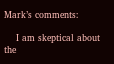Mark’s comments:

    I am skeptical about the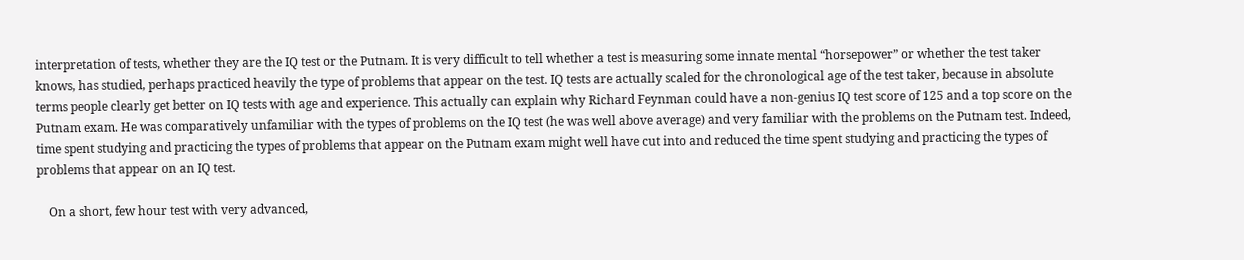interpretation of tests, whether they are the IQ test or the Putnam. It is very difficult to tell whether a test is measuring some innate mental “horsepower” or whether the test taker knows, has studied, perhaps practiced heavily the type of problems that appear on the test. IQ tests are actually scaled for the chronological age of the test taker, because in absolute terms people clearly get better on IQ tests with age and experience. This actually can explain why Richard Feynman could have a non-genius IQ test score of 125 and a top score on the Putnam exam. He was comparatively unfamiliar with the types of problems on the IQ test (he was well above average) and very familiar with the problems on the Putnam test. Indeed, time spent studying and practicing the types of problems that appear on the Putnam exam might well have cut into and reduced the time spent studying and practicing the types of problems that appear on an IQ test.

    On a short, few hour test with very advanced,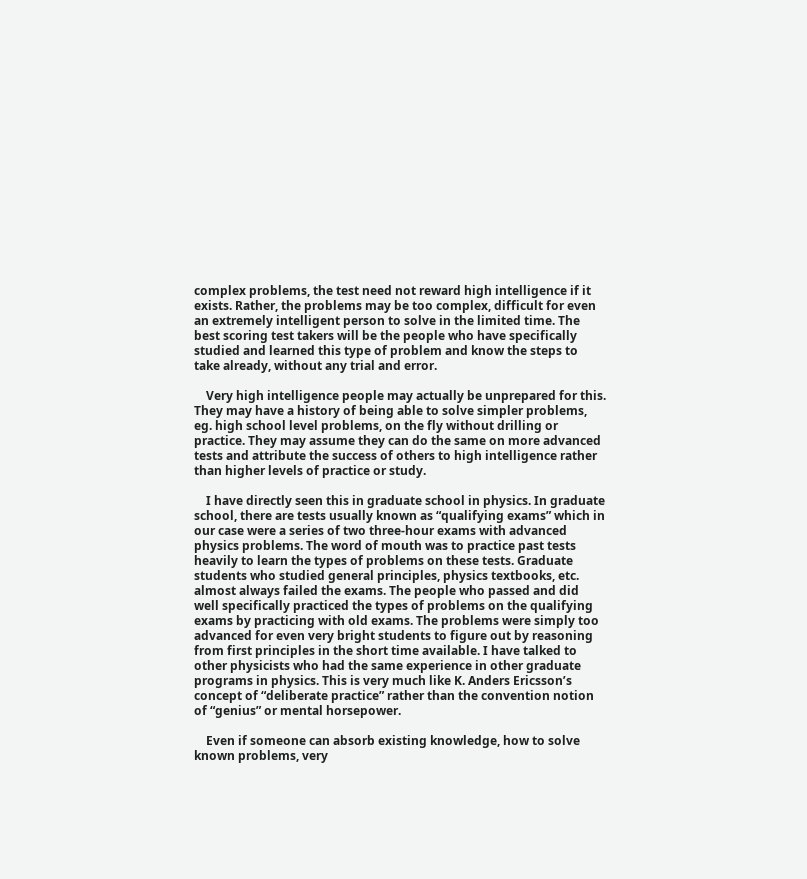complex problems, the test need not reward high intelligence if it exists. Rather, the problems may be too complex, difficult for even an extremely intelligent person to solve in the limited time. The best scoring test takers will be the people who have specifically studied and learned this type of problem and know the steps to take already, without any trial and error.

    Very high intelligence people may actually be unprepared for this. They may have a history of being able to solve simpler problems, eg. high school level problems, on the fly without drilling or practice. They may assume they can do the same on more advanced tests and attribute the success of others to high intelligence rather than higher levels of practice or study.

    I have directly seen this in graduate school in physics. In graduate school, there are tests usually known as “qualifying exams” which in our case were a series of two three-hour exams with advanced physics problems. The word of mouth was to practice past tests heavily to learn the types of problems on these tests. Graduate students who studied general principles, physics textbooks, etc. almost always failed the exams. The people who passed and did well specifically practiced the types of problems on the qualifying exams by practicing with old exams. The problems were simply too advanced for even very bright students to figure out by reasoning from first principles in the short time available. I have talked to other physicists who had the same experience in other graduate programs in physics. This is very much like K. Anders Ericsson’s concept of “deliberate practice” rather than the convention notion of “genius” or mental horsepower.

    Even if someone can absorb existing knowledge, how to solve known problems, very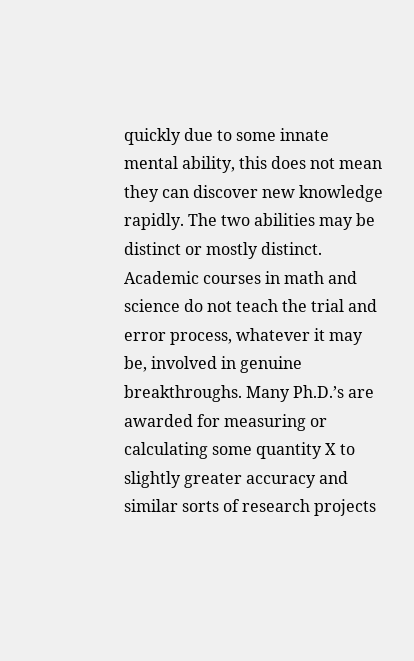quickly due to some innate mental ability, this does not mean they can discover new knowledge rapidly. The two abilities may be distinct or mostly distinct. Academic courses in math and science do not teach the trial and error process, whatever it may be, involved in genuine breakthroughs. Many Ph.D.’s are awarded for measuring or calculating some quantity X to slightly greater accuracy and similar sorts of research projects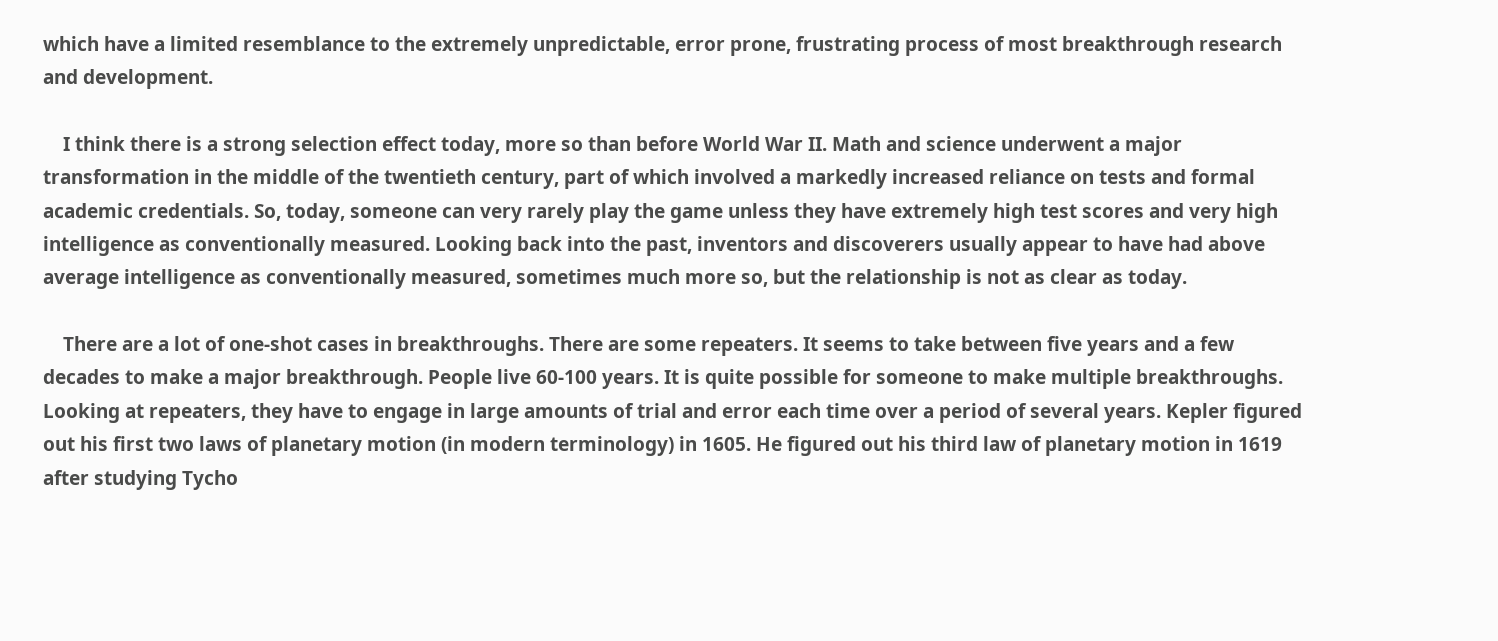which have a limited resemblance to the extremely unpredictable, error prone, frustrating process of most breakthrough research and development.

    I think there is a strong selection effect today, more so than before World War II. Math and science underwent a major transformation in the middle of the twentieth century, part of which involved a markedly increased reliance on tests and formal academic credentials. So, today, someone can very rarely play the game unless they have extremely high test scores and very high intelligence as conventionally measured. Looking back into the past, inventors and discoverers usually appear to have had above average intelligence as conventionally measured, sometimes much more so, but the relationship is not as clear as today.

    There are a lot of one-shot cases in breakthroughs. There are some repeaters. It seems to take between five years and a few decades to make a major breakthrough. People live 60-100 years. It is quite possible for someone to make multiple breakthroughs. Looking at repeaters, they have to engage in large amounts of trial and error each time over a period of several years. Kepler figured out his first two laws of planetary motion (in modern terminology) in 1605. He figured out his third law of planetary motion in 1619 after studying Tycho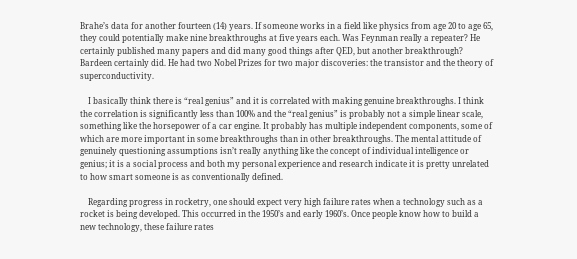Brahe’s data for another fourteen (14) years. If someone works in a field like physics from age 20 to age 65, they could potentially make nine breakthroughs at five years each. Was Feynman really a repeater? He certainly published many papers and did many good things after QED, but another breakthrough? Bardeen certainly did. He had two Nobel Prizes for two major discoveries: the transistor and the theory of superconductivity.

    I basically think there is “real genius” and it is correlated with making genuine breakthroughs. I think the correlation is significantly less than 100% and the “real genius” is probably not a simple linear scale, something like the horsepower of a car engine. It probably has multiple independent components, some of which are more important in some breakthroughs than in other breakthroughs. The mental attitude of genuinely questioning assumptions isn’t really anything like the concept of individual intelligence or genius; it is a social process and both my personal experience and research indicate it is pretty unrelated to how smart someone is as conventionally defined.

    Regarding progress in rocketry, one should expect very high failure rates when a technology such as a rocket is being developed. This occurred in the 1950’s and early 1960’s. Once people know how to build a new technology, these failure rates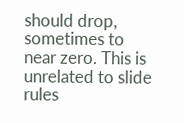should drop, sometimes to near zero. This is unrelated to slide rules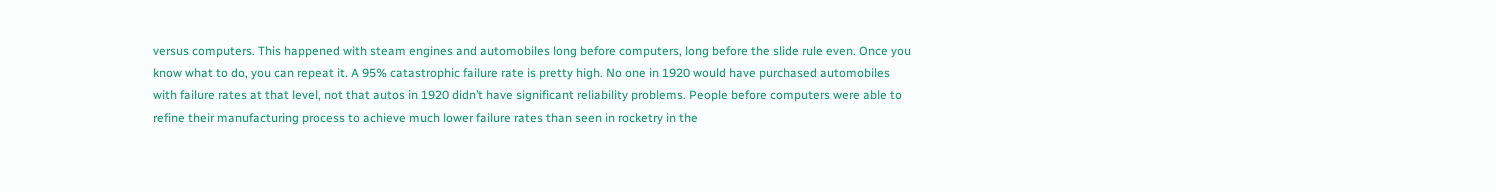versus computers. This happened with steam engines and automobiles long before computers, long before the slide rule even. Once you know what to do, you can repeat it. A 95% catastrophic failure rate is pretty high. No one in 1920 would have purchased automobiles with failure rates at that level, not that autos in 1920 didn’t have significant reliability problems. People before computers were able to refine their manufacturing process to achieve much lower failure rates than seen in rocketry in the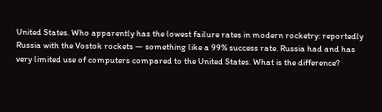United States. Who apparently has the lowest failure rates in modern rocketry: reportedly Russia with the Vostok rockets — something like a 99% success rate. Russia had and has very limited use of computers compared to the United States. What is the difference?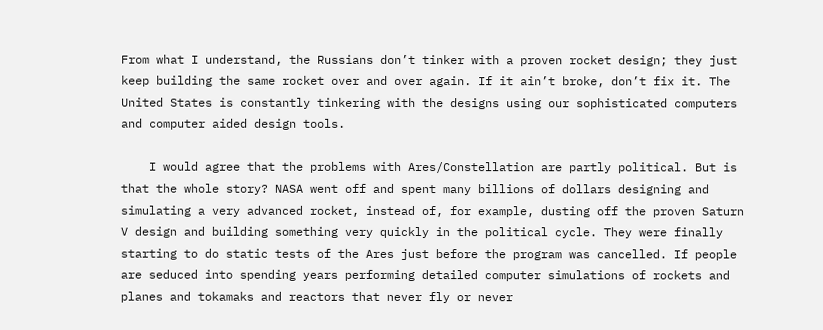From what I understand, the Russians don’t tinker with a proven rocket design; they just keep building the same rocket over and over again. If it ain’t broke, don’t fix it. The United States is constantly tinkering with the designs using our sophisticated computers and computer aided design tools.

    I would agree that the problems with Ares/Constellation are partly political. But is that the whole story? NASA went off and spent many billions of dollars designing and simulating a very advanced rocket, instead of, for example, dusting off the proven Saturn V design and building something very quickly in the political cycle. They were finally starting to do static tests of the Ares just before the program was cancelled. If people are seduced into spending years performing detailed computer simulations of rockets and planes and tokamaks and reactors that never fly or never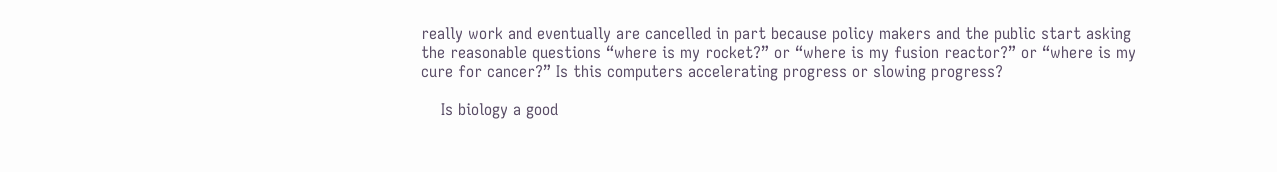really work and eventually are cancelled in part because policy makers and the public start asking the reasonable questions “where is my rocket?” or “where is my fusion reactor?” or “where is my cure for cancer?” Is this computers accelerating progress or slowing progress?

    Is biology a good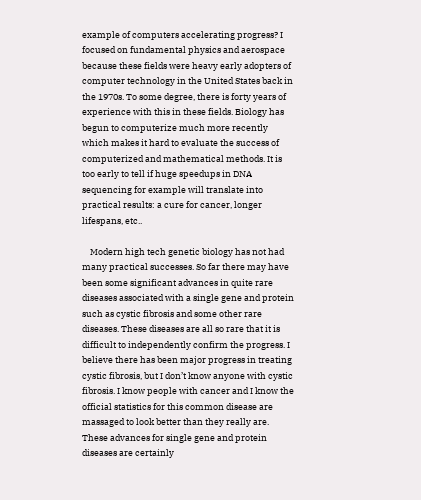example of computers accelerating progress? I focused on fundamental physics and aerospace because these fields were heavy early adopters of computer technology in the United States back in the 1970s. To some degree, there is forty years of experience with this in these fields. Biology has begun to computerize much more recently which makes it hard to evaluate the success of computerized and mathematical methods. It is too early to tell if huge speedups in DNA sequencing for example will translate into practical results: a cure for cancer, longer lifespans, etc..

    Modern high tech genetic biology has not had many practical successes. So far there may have been some significant advances in quite rare diseases associated with a single gene and protein such as cystic fibrosis and some other rare diseases. These diseases are all so rare that it is difficult to independently confirm the progress. I believe there has been major progress in treating cystic fibrosis, but I don’t know anyone with cystic fibrosis. I know people with cancer and I know the official statistics for this common disease are massaged to look better than they really are. These advances for single gene and protein diseases are certainly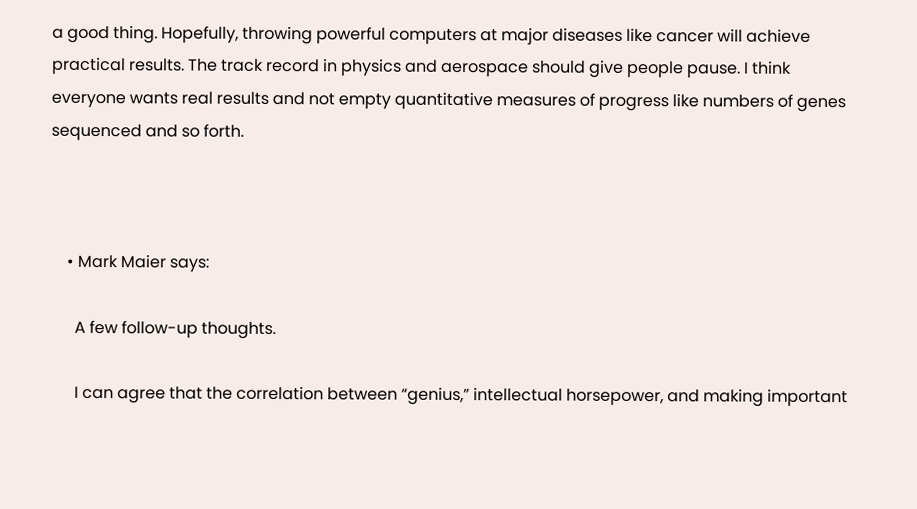a good thing. Hopefully, throwing powerful computers at major diseases like cancer will achieve practical results. The track record in physics and aerospace should give people pause. I think everyone wants real results and not empty quantitative measures of progress like numbers of genes sequenced and so forth.



    • Mark Maier says:

      A few follow-up thoughts.

      I can agree that the correlation between “genius,” intellectual horsepower, and making important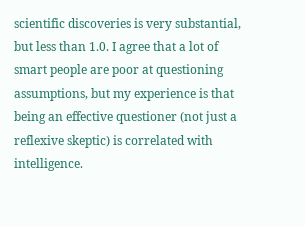scientific discoveries is very substantial, but less than 1.0. I agree that a lot of smart people are poor at questioning assumptions, but my experience is that being an effective questioner (not just a reflexive skeptic) is correlated with intelligence.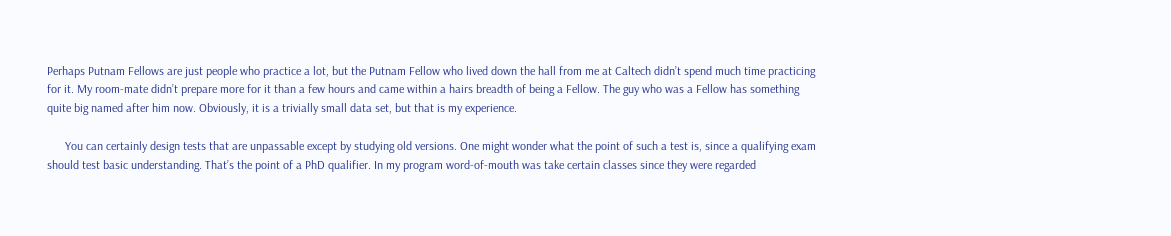Perhaps Putnam Fellows are just people who practice a lot, but the Putnam Fellow who lived down the hall from me at Caltech didn’t spend much time practicing for it. My room-mate didn’t prepare more for it than a few hours and came within a hairs breadth of being a Fellow. The guy who was a Fellow has something quite big named after him now. Obviously, it is a trivially small data set, but that is my experience.

      You can certainly design tests that are unpassable except by studying old versions. One might wonder what the point of such a test is, since a qualifying exam should test basic understanding. That’s the point of a PhD qualifier. In my program word-of-mouth was take certain classes since they were regarded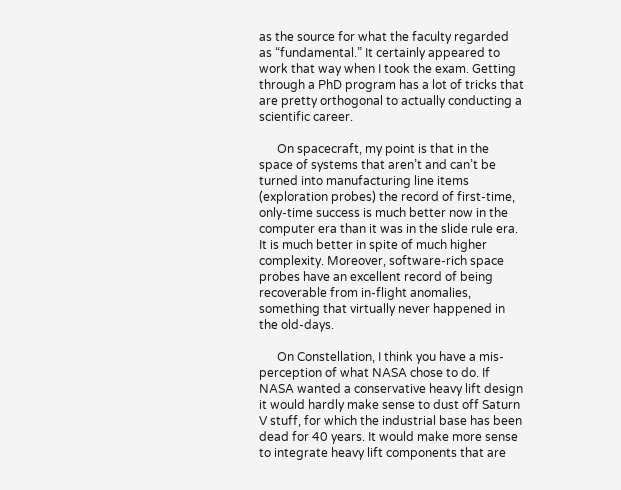as the source for what the faculty regarded as “fundamental.” It certainly appeared to work that way when I took the exam. Getting through a PhD program has a lot of tricks that are pretty orthogonal to actually conducting a scientific career.

      On spacecraft, my point is that in the space of systems that aren’t and can’t be turned into manufacturing line items (exploration probes) the record of first-time, only-time success is much better now in the computer era than it was in the slide rule era. It is much better in spite of much higher complexity. Moreover, software-rich space probes have an excellent record of being recoverable from in-flight anomalies, something that virtually never happened in the old-days.

      On Constellation, I think you have a mis-perception of what NASA chose to do. If NASA wanted a conservative heavy lift design it would hardly make sense to dust off Saturn V stuff, for which the industrial base has been dead for 40 years. It would make more sense to integrate heavy lift components that are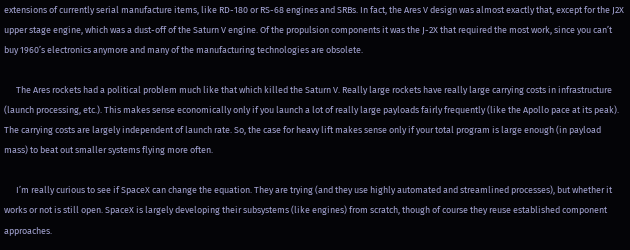extensions of currently serial manufacture items, like RD-180 or RS-68 engines and SRBs. In fact, the Ares V design was almost exactly that, except for the J2X upper stage engine, which was a dust-off of the Saturn V engine. Of the propulsion components it was the J-2X that required the most work, since you can’t buy 1960’s electronics anymore and many of the manufacturing technologies are obsolete.

      The Ares rockets had a political problem much like that which killed the Saturn V. Really large rockets have really large carrying costs in infrastructure (launch processing, etc.). This makes sense economically only if you launch a lot of really large payloads fairly frequently (like the Apollo pace at its peak). The carrying costs are largely independent of launch rate. So, the case for heavy lift makes sense only if your total program is large enough (in payload mass) to beat out smaller systems flying more often.

      I’m really curious to see if SpaceX can change the equation. They are trying (and they use highly automated and streamlined processes), but whether it works or not is still open. SpaceX is largely developing their subsystems (like engines) from scratch, though of course they reuse established component approaches.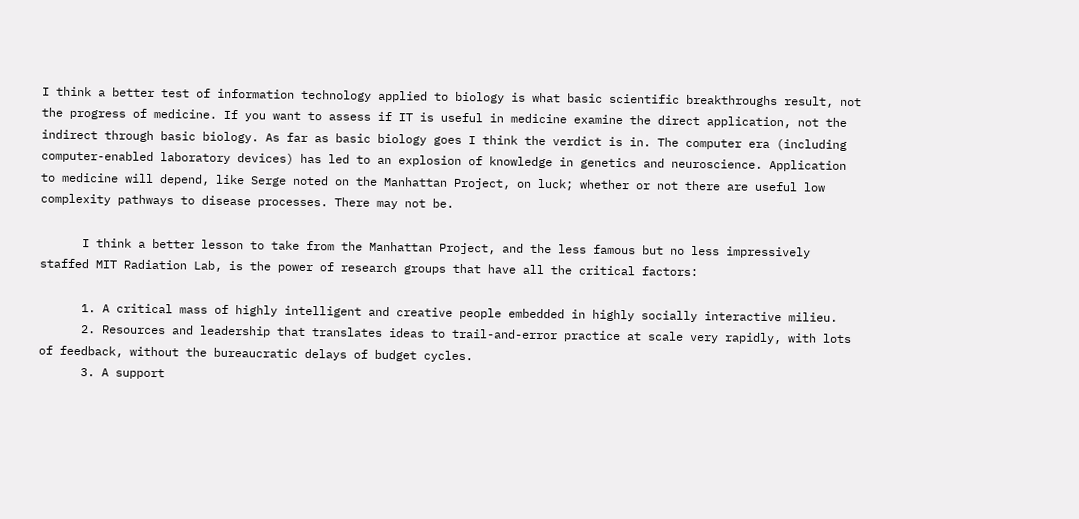I think a better test of information technology applied to biology is what basic scientific breakthroughs result, not the progress of medicine. If you want to assess if IT is useful in medicine examine the direct application, not the indirect through basic biology. As far as basic biology goes I think the verdict is in. The computer era (including computer-enabled laboratory devices) has led to an explosion of knowledge in genetics and neuroscience. Application to medicine will depend, like Serge noted on the Manhattan Project, on luck; whether or not there are useful low complexity pathways to disease processes. There may not be.

      I think a better lesson to take from the Manhattan Project, and the less famous but no less impressively staffed MIT Radiation Lab, is the power of research groups that have all the critical factors:

      1. A critical mass of highly intelligent and creative people embedded in highly socially interactive milieu.
      2. Resources and leadership that translates ideas to trail-and-error practice at scale very rapidly, with lots of feedback, without the bureaucratic delays of budget cycles.
      3. A support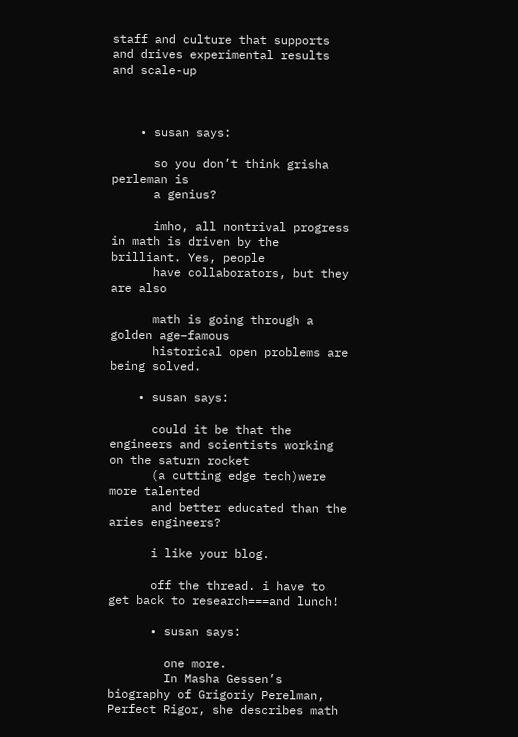staff and culture that supports and drives experimental results and scale-up



    • susan says:

      so you don’t think grisha perleman is
      a genius?

      imho, all nontrival progress in math is driven by the brilliant. Yes, people
      have collaborators, but they are also

      math is going through a golden age–famous
      historical open problems are being solved.

    • susan says:

      could it be that the engineers and scientists working on the saturn rocket
      (a cutting edge tech)were more talented
      and better educated than the aries engineers?

      i like your blog.

      off the thread. i have to get back to research===and lunch!

      • susan says:

        one more.
        In Masha Gessen’s biography of Grigoriy Perelman, Perfect Rigor, she describes math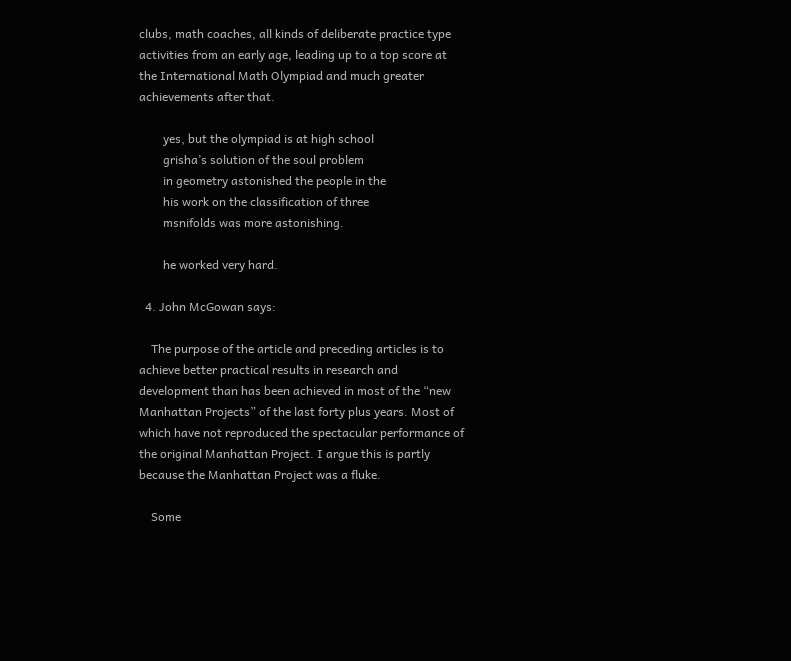clubs, math coaches, all kinds of deliberate practice type activities from an early age, leading up to a top score at the International Math Olympiad and much greater achievements after that.

        yes, but the olympiad is at high school
        grisha’s solution of the soul problem
        in geometry astonished the people in the
        his work on the classification of three
        msnifolds was more astonishing.

        he worked very hard.

  4. John McGowan says:

    The purpose of the article and preceding articles is to achieve better practical results in research and development than has been achieved in most of the “new Manhattan Projects” of the last forty plus years. Most of which have not reproduced the spectacular performance of the original Manhattan Project. I argue this is partly because the Manhattan Project was a fluke.

    Some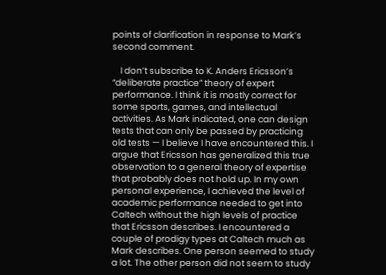points of clarification in response to Mark’s second comment.

    I don’t subscribe to K. Anders Ericsson’s “deliberate practice” theory of expert performance. I think it is mostly correct for some sports, games, and intellectual activities. As Mark indicated, one can design tests that can only be passed by practicing old tests — I believe I have encountered this. I argue that Ericsson has generalized this true observation to a general theory of expertise that probably does not hold up. In my own personal experience, I achieved the level of academic performance needed to get into Caltech without the high levels of practice that Ericsson describes. I encountered a couple of prodigy types at Caltech much as Mark describes. One person seemed to study a lot. The other person did not seem to study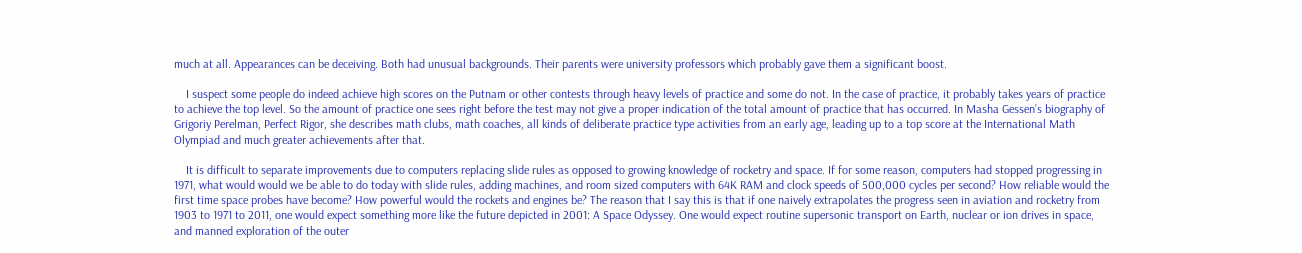much at all. Appearances can be deceiving. Both had unusual backgrounds. Their parents were university professors which probably gave them a significant boost.

    I suspect some people do indeed achieve high scores on the Putnam or other contests through heavy levels of practice and some do not. In the case of practice, it probably takes years of practice to achieve the top level. So the amount of practice one sees right before the test may not give a proper indication of the total amount of practice that has occurred. In Masha Gessen’s biography of Grigoriy Perelman, Perfect Rigor, she describes math clubs, math coaches, all kinds of deliberate practice type activities from an early age, leading up to a top score at the International Math Olympiad and much greater achievements after that.

    It is difficult to separate improvements due to computers replacing slide rules as opposed to growing knowledge of rocketry and space. If for some reason, computers had stopped progressing in 1971, what would would we be able to do today with slide rules, adding machines, and room sized computers with 64K RAM and clock speeds of 500,000 cycles per second? How reliable would the first time space probes have become? How powerful would the rockets and engines be? The reason that I say this is that if one naively extrapolates the progress seen in aviation and rocketry from 1903 to 1971 to 2011, one would expect something more like the future depicted in 2001: A Space Odyssey. One would expect routine supersonic transport on Earth, nuclear or ion drives in space, and manned exploration of the outer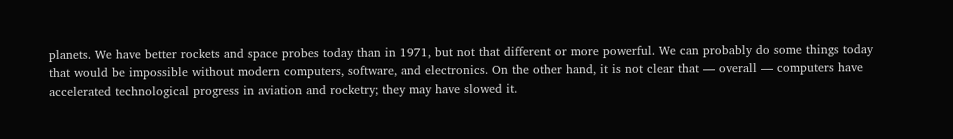planets. We have better rockets and space probes today than in 1971, but not that different or more powerful. We can probably do some things today that would be impossible without modern computers, software, and electronics. On the other hand, it is not clear that — overall — computers have accelerated technological progress in aviation and rocketry; they may have slowed it.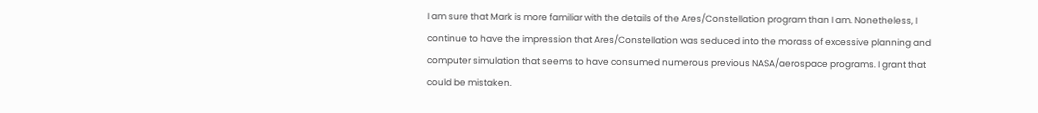I am sure that Mark is more familiar with the details of the Ares/Constellation program than I am. Nonetheless, I continue to have the impression that Ares/Constellation was seduced into the morass of excessive planning and computer simulation that seems to have consumed numerous previous NASA/aerospace programs. I grant that could be mistaken.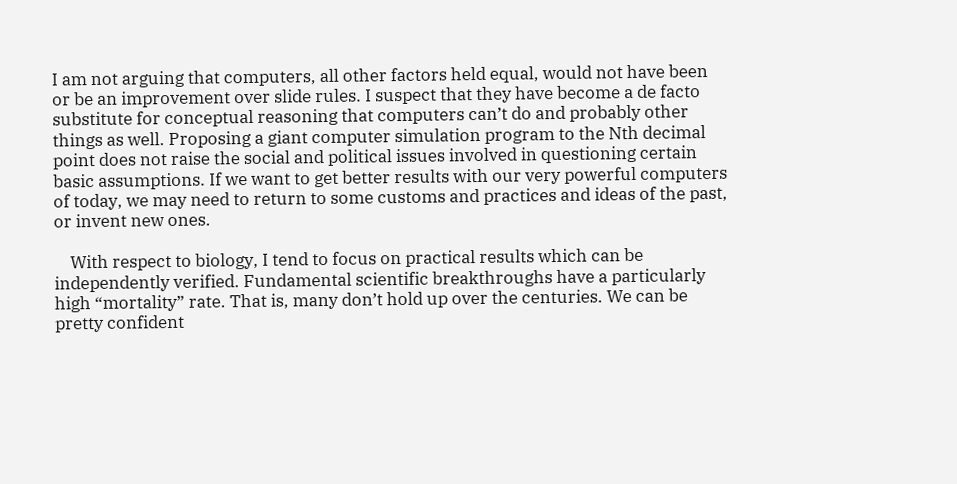I am not arguing that computers, all other factors held equal, would not have been or be an improvement over slide rules. I suspect that they have become a de facto substitute for conceptual reasoning that computers can’t do and probably other things as well. Proposing a giant computer simulation program to the Nth decimal point does not raise the social and political issues involved in questioning certain basic assumptions. If we want to get better results with our very powerful computers of today, we may need to return to some customs and practices and ideas of the past, or invent new ones.

    With respect to biology, I tend to focus on practical results which can be independently verified. Fundamental scientific breakthroughs have a particularly high “mortality” rate. That is, many don’t hold up over the centuries. We can be pretty confident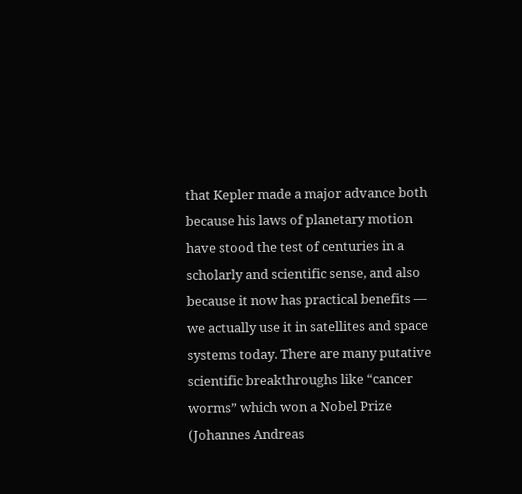that Kepler made a major advance both because his laws of planetary motion have stood the test of centuries in a scholarly and scientific sense, and also because it now has practical benefits — we actually use it in satellites and space systems today. There are many putative scientific breakthroughs like “cancer worms” which won a Nobel Prize (Johannes Andreas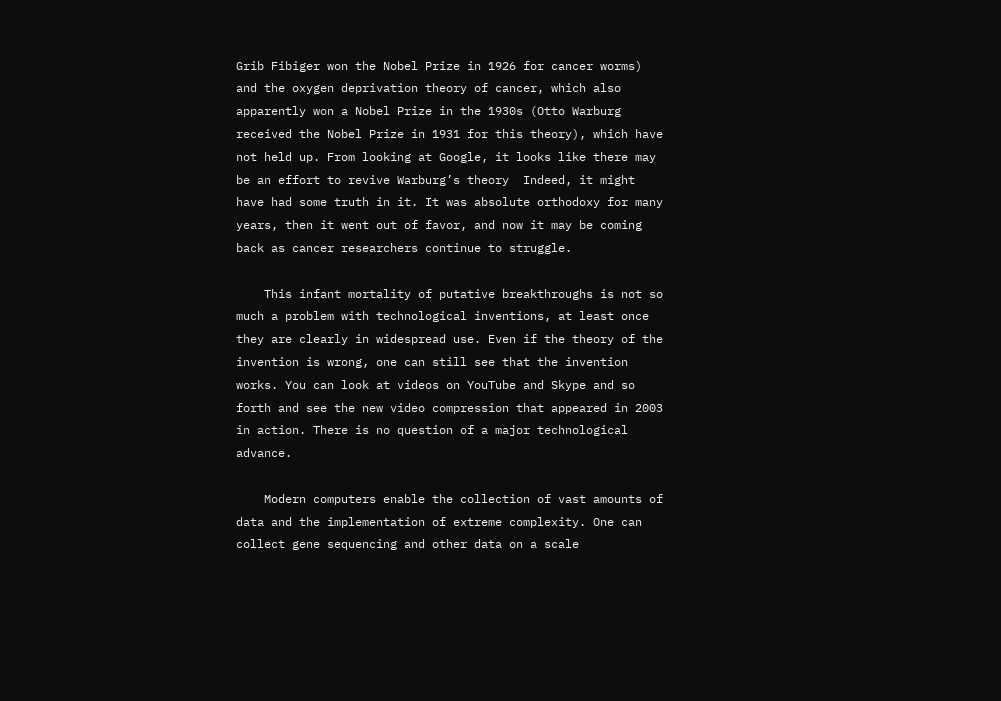Grib Fibiger won the Nobel Prize in 1926 for cancer worms) and the oxygen deprivation theory of cancer, which also apparently won a Nobel Prize in the 1930s (Otto Warburg received the Nobel Prize in 1931 for this theory), which have not held up. From looking at Google, it looks like there may be an effort to revive Warburg’s theory  Indeed, it might have had some truth in it. It was absolute orthodoxy for many years, then it went out of favor, and now it may be coming back as cancer researchers continue to struggle.

    This infant mortality of putative breakthroughs is not so much a problem with technological inventions, at least once they are clearly in widespread use. Even if the theory of the invention is wrong, one can still see that the invention works. You can look at videos on YouTube and Skype and so forth and see the new video compression that appeared in 2003 in action. There is no question of a major technological advance.

    Modern computers enable the collection of vast amounts of data and the implementation of extreme complexity. One can collect gene sequencing and other data on a scale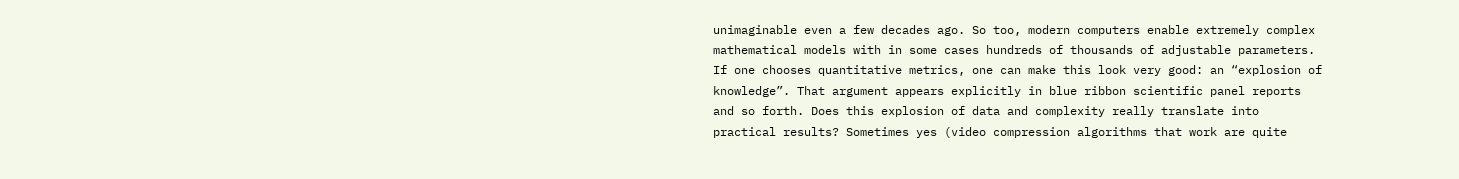unimaginable even a few decades ago. So too, modern computers enable extremely complex mathematical models with in some cases hundreds of thousands of adjustable parameters. If one chooses quantitative metrics, one can make this look very good: an “explosion of knowledge”. That argument appears explicitly in blue ribbon scientific panel reports and so forth. Does this explosion of data and complexity really translate into practical results? Sometimes yes (video compression algorithms that work are quite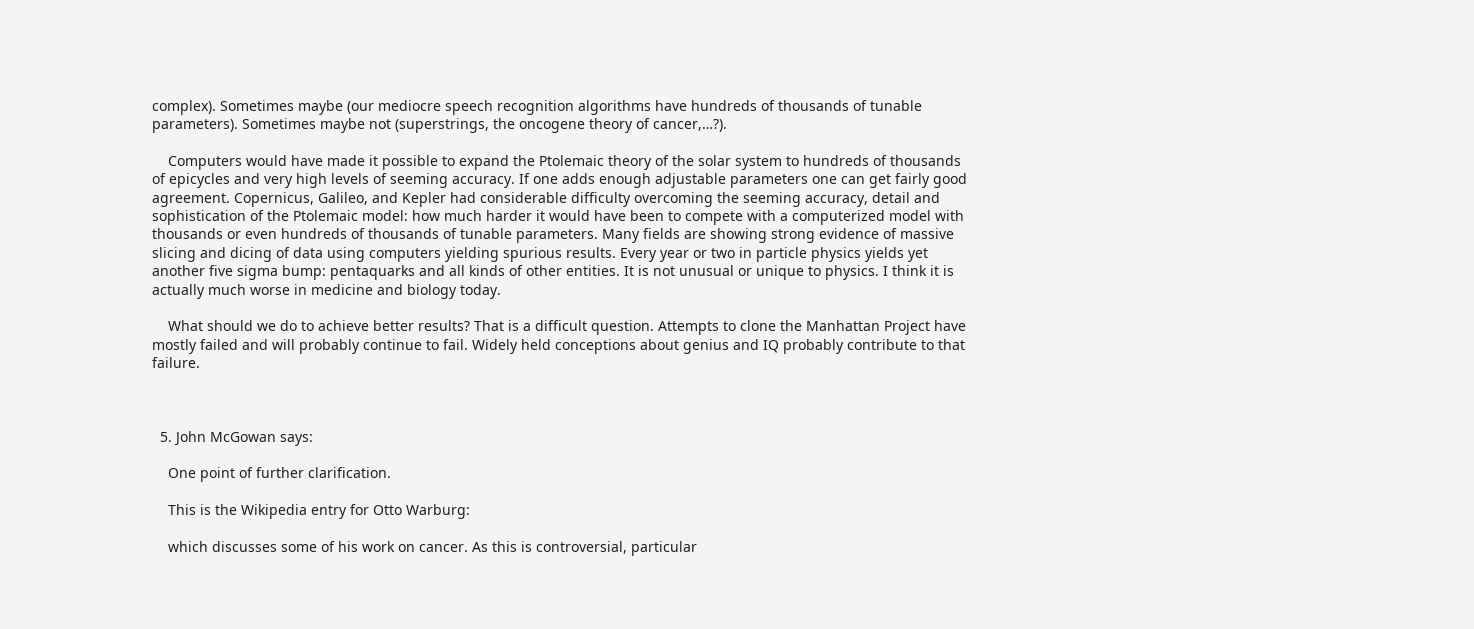complex). Sometimes maybe (our mediocre speech recognition algorithms have hundreds of thousands of tunable parameters). Sometimes maybe not (superstrings, the oncogene theory of cancer,…?).

    Computers would have made it possible to expand the Ptolemaic theory of the solar system to hundreds of thousands of epicycles and very high levels of seeming accuracy. If one adds enough adjustable parameters one can get fairly good agreement. Copernicus, Galileo, and Kepler had considerable difficulty overcoming the seeming accuracy, detail and sophistication of the Ptolemaic model: how much harder it would have been to compete with a computerized model with thousands or even hundreds of thousands of tunable parameters. Many fields are showing strong evidence of massive slicing and dicing of data using computers yielding spurious results. Every year or two in particle physics yields yet another five sigma bump: pentaquarks and all kinds of other entities. It is not unusual or unique to physics. I think it is actually much worse in medicine and biology today.

    What should we do to achieve better results? That is a difficult question. Attempts to clone the Manhattan Project have mostly failed and will probably continue to fail. Widely held conceptions about genius and IQ probably contribute to that failure.



  5. John McGowan says:

    One point of further clarification.

    This is the Wikipedia entry for Otto Warburg:

    which discusses some of his work on cancer. As this is controversial, particular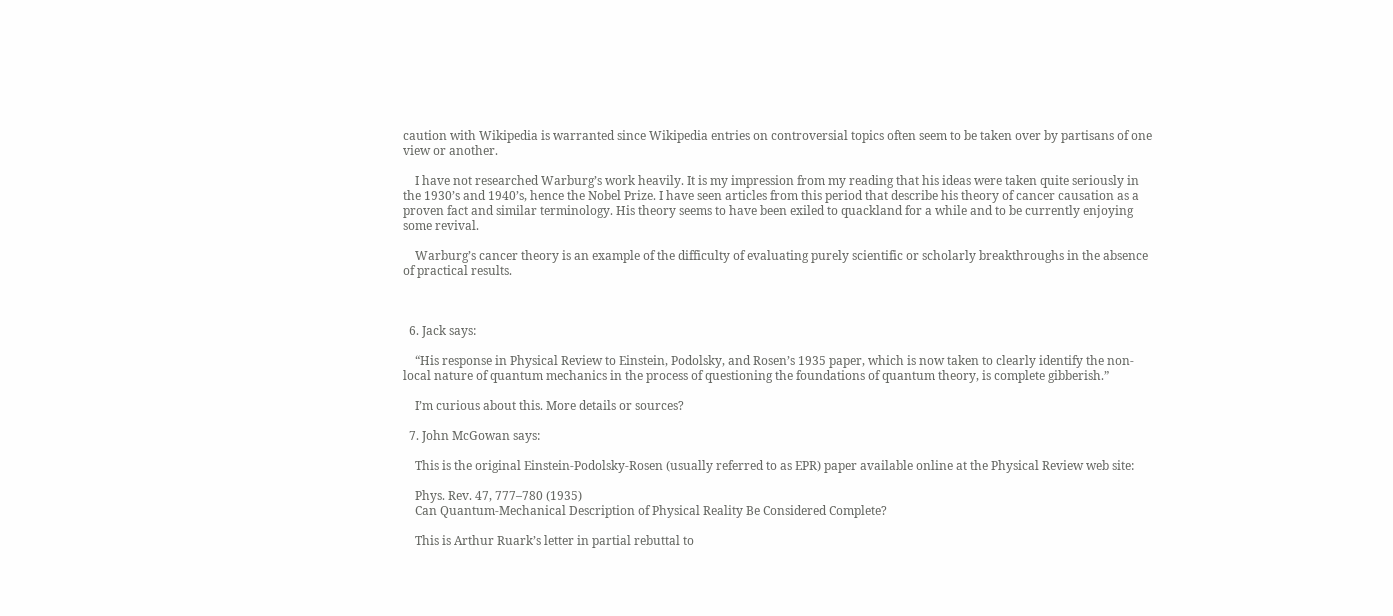caution with Wikipedia is warranted since Wikipedia entries on controversial topics often seem to be taken over by partisans of one view or another.

    I have not researched Warburg’s work heavily. It is my impression from my reading that his ideas were taken quite seriously in the 1930’s and 1940’s, hence the Nobel Prize. I have seen articles from this period that describe his theory of cancer causation as a proven fact and similar terminology. His theory seems to have been exiled to quackland for a while and to be currently enjoying some revival.

    Warburg’s cancer theory is an example of the difficulty of evaluating purely scientific or scholarly breakthroughs in the absence of practical results.



  6. Jack says:

    “His response in Physical Review to Einstein, Podolsky, and Rosen’s 1935 paper, which is now taken to clearly identify the non-local nature of quantum mechanics in the process of questioning the foundations of quantum theory, is complete gibberish.”

    I’m curious about this. More details or sources?

  7. John McGowan says:

    This is the original Einstein-Podolsky-Rosen (usually referred to as EPR) paper available online at the Physical Review web site:

    Phys. Rev. 47, 777–780 (1935)
    Can Quantum-Mechanical Description of Physical Reality Be Considered Complete?

    This is Arthur Ruark’s letter in partial rebuttal to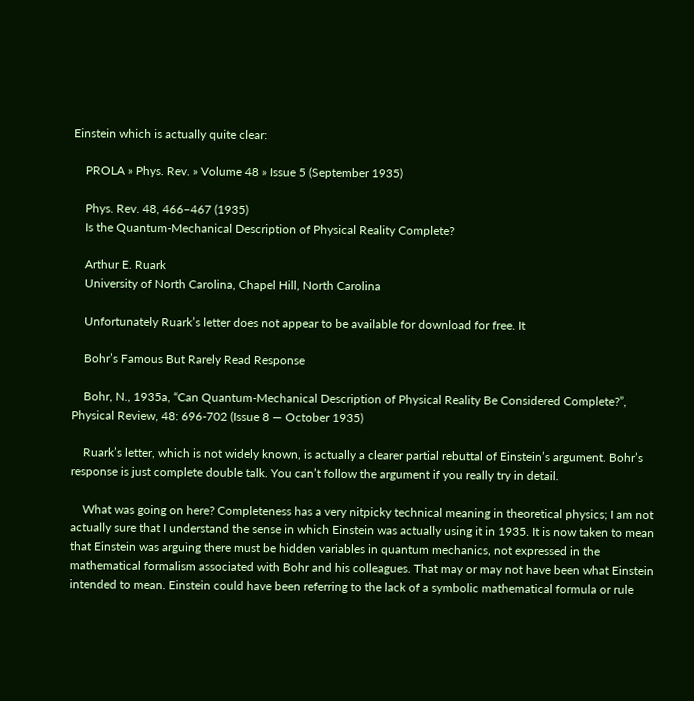Einstein which is actually quite clear:

    PROLA » Phys. Rev. » Volume 48 » Issue 5 (September 1935)

    Phys. Rev. 48, 466–467 (1935)
    Is the Quantum-Mechanical Description of Physical Reality Complete?

    Arthur E. Ruark
    University of North Carolina, Chapel Hill, North Carolina

    Unfortunately Ruark’s letter does not appear to be available for download for free. It

    Bohr’s Famous But Rarely Read Response

    Bohr, N., 1935a, “Can Quantum-Mechanical Description of Physical Reality Be Considered Complete?”, Physical Review, 48: 696-702 (Issue 8 — October 1935)

    Ruark’s letter, which is not widely known, is actually a clearer partial rebuttal of Einstein’s argument. Bohr’s response is just complete double talk. You can’t follow the argument if you really try in detail.

    What was going on here? Completeness has a very nitpicky technical meaning in theoretical physics; I am not actually sure that I understand the sense in which Einstein was actually using it in 1935. It is now taken to mean that Einstein was arguing there must be hidden variables in quantum mechanics, not expressed in the mathematical formalism associated with Bohr and his colleagues. That may or may not have been what Einstein intended to mean. Einstein could have been referring to the lack of a symbolic mathematical formula or rule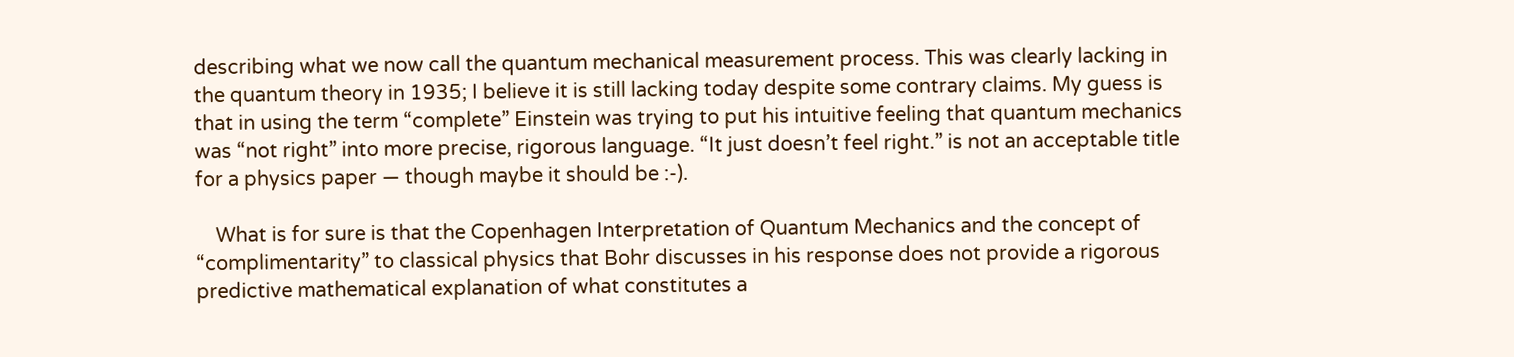describing what we now call the quantum mechanical measurement process. This was clearly lacking in the quantum theory in 1935; I believe it is still lacking today despite some contrary claims. My guess is that in using the term “complete” Einstein was trying to put his intuitive feeling that quantum mechanics was “not right” into more precise, rigorous language. “It just doesn’t feel right.” is not an acceptable title for a physics paper — though maybe it should be :-).

    What is for sure is that the Copenhagen Interpretation of Quantum Mechanics and the concept of “complimentarity” to classical physics that Bohr discusses in his response does not provide a rigorous predictive mathematical explanation of what constitutes a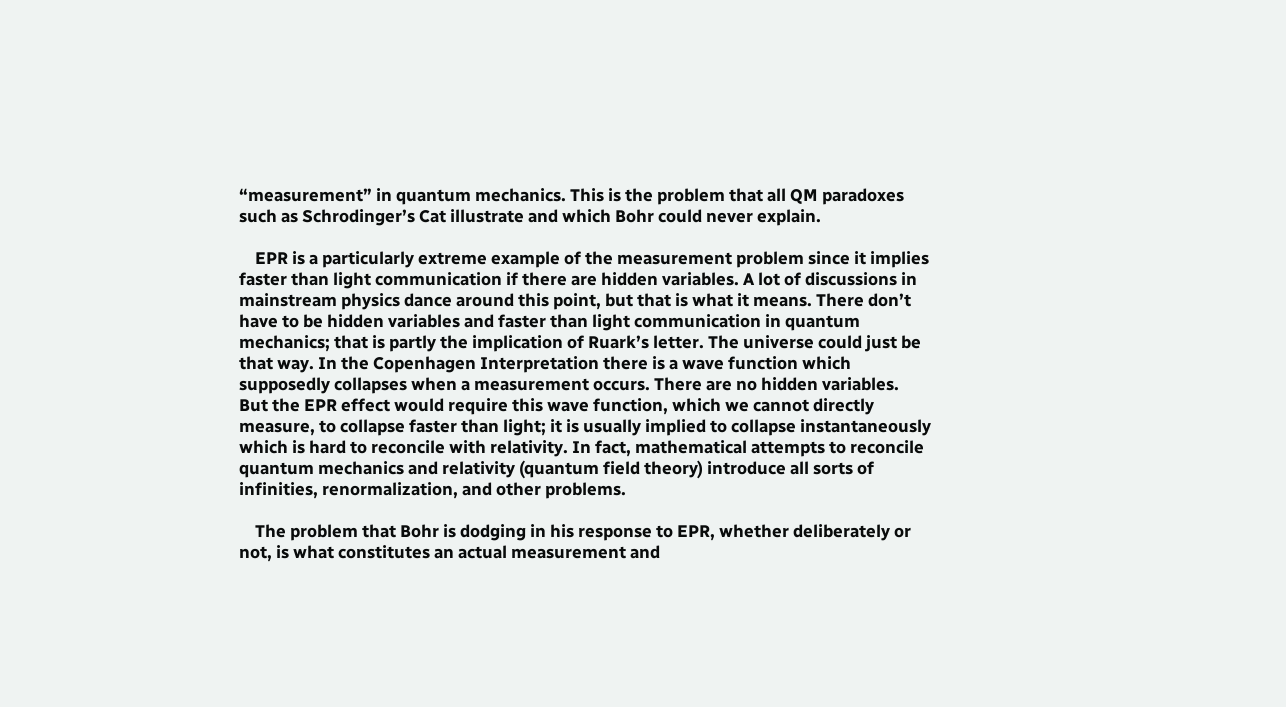“measurement” in quantum mechanics. This is the problem that all QM paradoxes such as Schrodinger’s Cat illustrate and which Bohr could never explain.

    EPR is a particularly extreme example of the measurement problem since it implies faster than light communication if there are hidden variables. A lot of discussions in mainstream physics dance around this point, but that is what it means. There don’t have to be hidden variables and faster than light communication in quantum mechanics; that is partly the implication of Ruark’s letter. The universe could just be that way. In the Copenhagen Interpretation there is a wave function which supposedly collapses when a measurement occurs. There are no hidden variables. But the EPR effect would require this wave function, which we cannot directly measure, to collapse faster than light; it is usually implied to collapse instantaneously which is hard to reconcile with relativity. In fact, mathematical attempts to reconcile quantum mechanics and relativity (quantum field theory) introduce all sorts of infinities, renormalization, and other problems.

    The problem that Bohr is dodging in his response to EPR, whether deliberately or not, is what constitutes an actual measurement and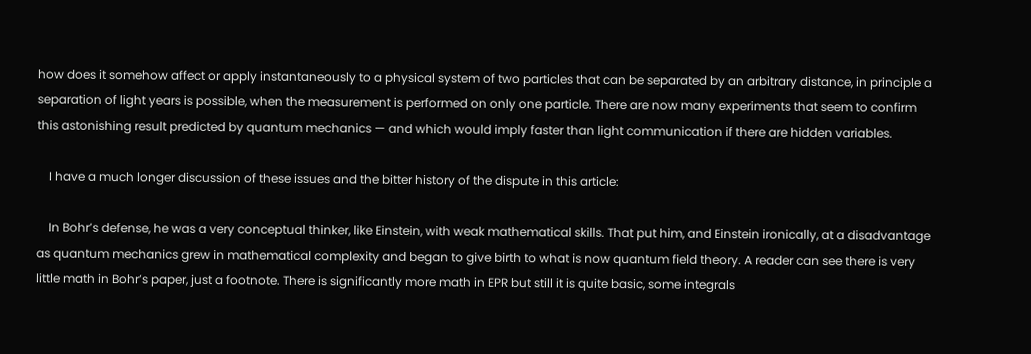how does it somehow affect or apply instantaneously to a physical system of two particles that can be separated by an arbitrary distance, in principle a separation of light years is possible, when the measurement is performed on only one particle. There are now many experiments that seem to confirm this astonishing result predicted by quantum mechanics — and which would imply faster than light communication if there are hidden variables.

    I have a much longer discussion of these issues and the bitter history of the dispute in this article:

    In Bohr’s defense, he was a very conceptual thinker, like Einstein, with weak mathematical skills. That put him, and Einstein ironically, at a disadvantage as quantum mechanics grew in mathematical complexity and began to give birth to what is now quantum field theory. A reader can see there is very little math in Bohr’s paper, just a footnote. There is significantly more math in EPR but still it is quite basic, some integrals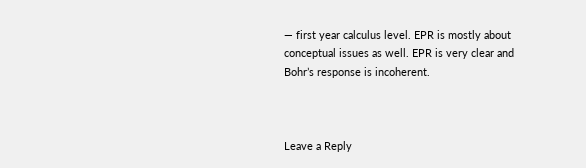— first year calculus level. EPR is mostly about conceptual issues as well. EPR is very clear and Bohr’s response is incoherent.



Leave a Reply